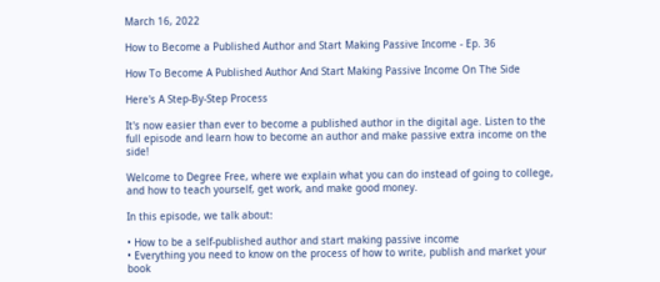March 16, 2022

How to Become a Published Author and Start Making Passive Income - Ep. 36

How To Become A Published Author And Start Making Passive Income On The Side

Here's A Step-By-Step Process

It's now easier than ever to become a published author in the digital age. Listen to the full episode and learn how to become an author and make passive extra income on the side!

Welcome to Degree Free, where we explain what you can do instead of going to college, and how to teach yourself, get work, and make good money.

In this episode, we talk about:

• How to be a self-published author and start making passive income
• Everything you need to know on the process of how to write, publish and market your book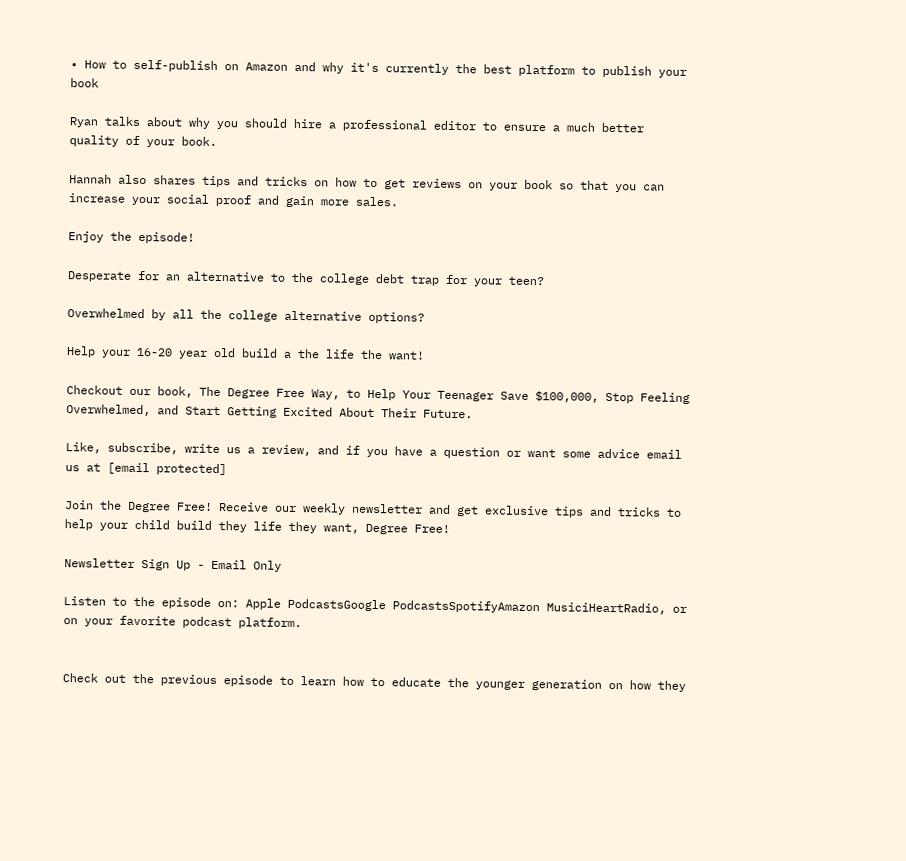• How to self-publish on Amazon and why it's currently the best platform to publish your book

Ryan talks about why you should hire a professional editor to ensure a much better quality of your book.

Hannah also shares tips and tricks on how to get reviews on your book so that you can increase your social proof and gain more sales.

Enjoy the episode!

Desperate for an alternative to the college debt trap for your teen?

Overwhelmed by all the college alternative options?

Help your 16-20 year old build a the life the want!

Checkout our book, The Degree Free Way, to Help Your Teenager Save $100,000, Stop Feeling Overwhelmed, and Start Getting Excited About Their Future.

Like, subscribe, write us a review, and if you have a question or want some advice email us at [email protected]

Join the Degree Free! Receive our weekly newsletter and get exclusive tips and tricks to help your child build they life they want, Degree Free!

Newsletter Sign Up - Email Only

Listen to the episode on: Apple PodcastsGoogle PodcastsSpotifyAmazon MusiciHeartRadio, or on your favorite podcast platform.


Check out the previous episode to learn how to educate the younger generation on how they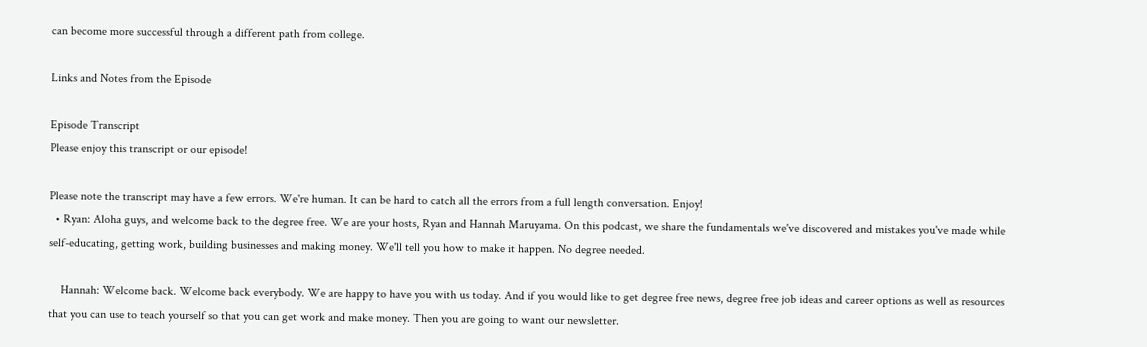can become more successful through a different path from college.

Links and Notes from the Episode

Episode Transcript
Please enjoy this transcript or our episode!

Please note the transcript may have a few errors. We're human. It can be hard to catch all the errors from a full length conversation. Enjoy!
  • Ryan: Aloha guys, and welcome back to the degree free. We are your hosts, Ryan and Hannah Maruyama. On this podcast, we share the fundamentals we've discovered and mistakes you've made while self-educating, getting work, building businesses and making money. We'll tell you how to make it happen. No degree needed.

    Hannah: Welcome back. Welcome back everybody. We are happy to have you with us today. And if you would like to get degree free news, degree free job ideas and career options as well as resources that you can use to teach yourself so that you can get work and make money. Then you are going to want our newsletter.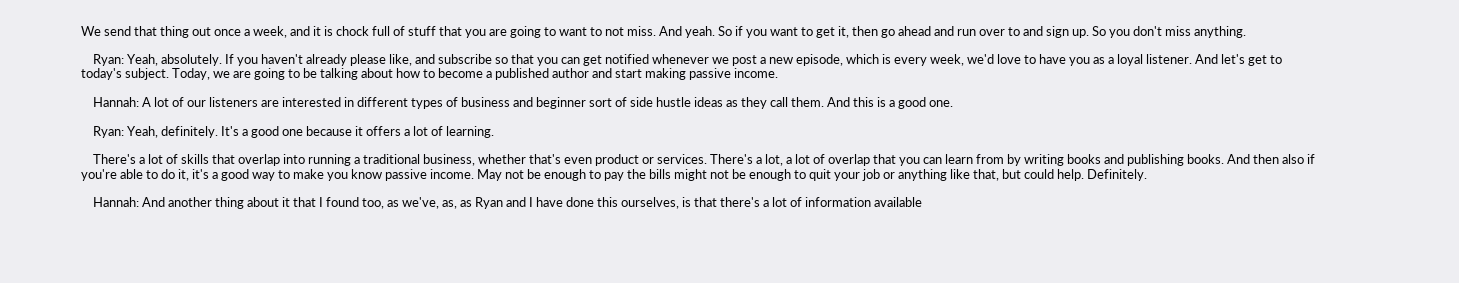We send that thing out once a week, and it is chock full of stuff that you are going to want to not miss. And yeah. So if you want to get it, then go ahead and run over to and sign up. So you don't miss anything.

    Ryan: Yeah, absolutely. If you haven't already please like, and subscribe so that you can get notified whenever we post a new episode, which is every week, we'd love to have you as a loyal listener. And let's get to today's subject. Today, we are going to be talking about how to become a published author and start making passive income.

    Hannah: A lot of our listeners are interested in different types of business and beginner sort of side hustle ideas as they call them. And this is a good one.

    Ryan: Yeah, definitely. It's a good one because it offers a lot of learning.

    There's a lot of skills that overlap into running a traditional business, whether that's even product or services. There's a lot, a lot of overlap that you can learn from by writing books and publishing books. And then also if you're able to do it, it's a good way to make you know passive income. May not be enough to pay the bills might not be enough to quit your job or anything like that, but could help. Definitely.

    Hannah: And another thing about it that I found too, as we've, as, as Ryan and I have done this ourselves, is that there's a lot of information available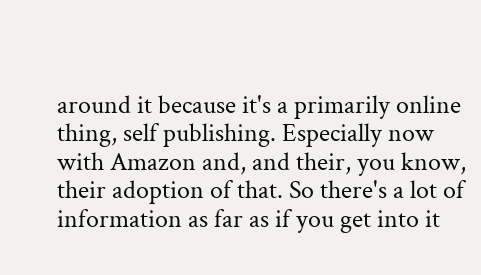around it because it's a primarily online thing, self publishing. Especially now with Amazon and, and their, you know, their adoption of that. So there's a lot of information as far as if you get into it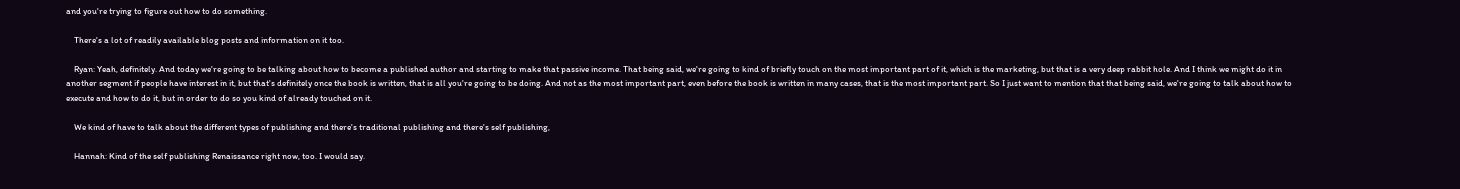and you're trying to figure out how to do something.

    There's a lot of readily available blog posts and information on it too.

    Ryan: Yeah, definitely. And today we're going to be talking about how to become a published author and starting to make that passive income. That being said, we're going to kind of briefly touch on the most important part of it, which is the marketing, but that is a very deep rabbit hole. And I think we might do it in another segment if people have interest in it, but that's definitely once the book is written, that is all you're going to be doing. And not as the most important part, even before the book is written in many cases, that is the most important part. So I just want to mention that that being said, we're going to talk about how to execute and how to do it, but in order to do so you kind of already touched on it.

    We kind of have to talk about the different types of publishing and there's traditional publishing and there's self publishing,

    Hannah: Kind of the self publishing Renaissance right now, too. I would say.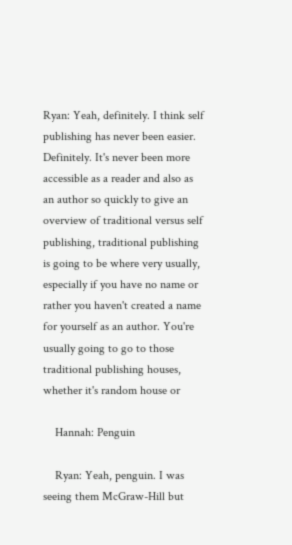Ryan: Yeah, definitely. I think self publishing has never been easier. Definitely. It's never been more accessible as a reader and also as an author so quickly to give an overview of traditional versus self publishing, traditional publishing is going to be where very usually, especially if you have no name or rather you haven't created a name for yourself as an author. You're usually going to go to those traditional publishing houses, whether it's random house or

    Hannah: Penguin

    Ryan: Yeah, penguin. I was seeing them McGraw-Hill but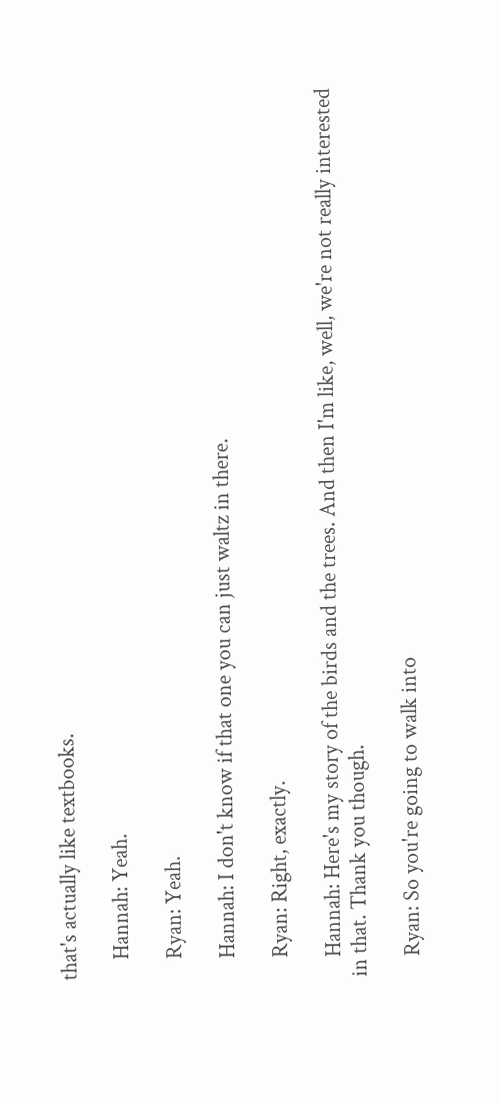that's actually like textbooks.

    Hannah: Yeah.

    Ryan: Yeah.

    Hannah: I don't know if that one you can just waltz in there.

    Ryan: Right, exactly.

    Hannah: Here's my story of the birds and the trees. And then I'm like, well, we're not really interested in that. Thank you though.

    Ryan: So you're going to walk into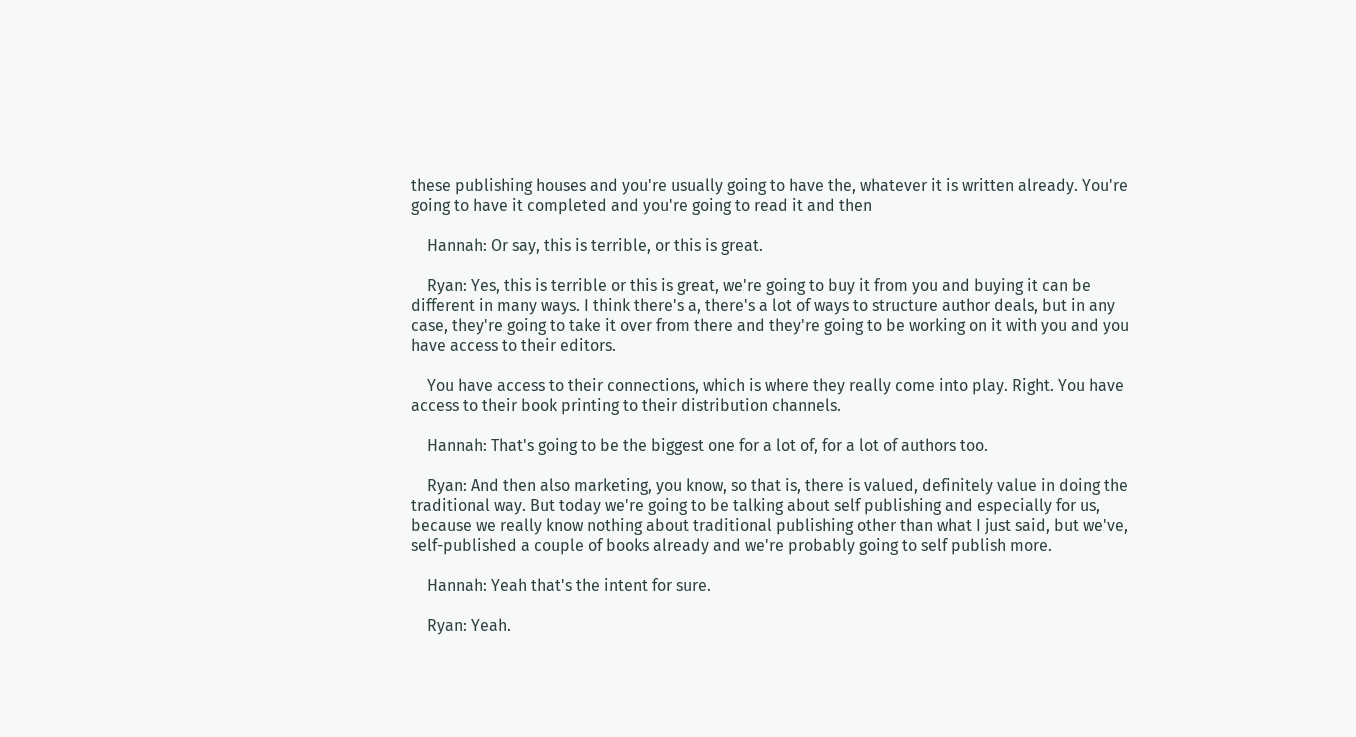these publishing houses and you're usually going to have the, whatever it is written already. You're going to have it completed and you're going to read it and then

    Hannah: Or say, this is terrible, or this is great.

    Ryan: Yes, this is terrible or this is great, we're going to buy it from you and buying it can be different in many ways. I think there's a, there's a lot of ways to structure author deals, but in any case, they're going to take it over from there and they're going to be working on it with you and you have access to their editors.

    You have access to their connections, which is where they really come into play. Right. You have access to their book printing to their distribution channels.

    Hannah: That's going to be the biggest one for a lot of, for a lot of authors too.

    Ryan: And then also marketing, you know, so that is, there is valued, definitely value in doing the traditional way. But today we're going to be talking about self publishing and especially for us, because we really know nothing about traditional publishing other than what I just said, but we've, self-published a couple of books already and we're probably going to self publish more.

    Hannah: Yeah that's the intent for sure.

    Ryan: Yeah.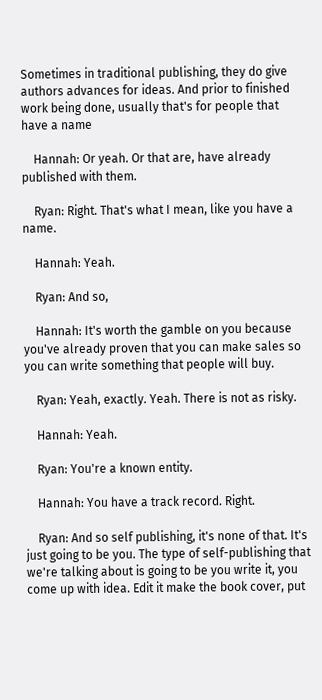Sometimes in traditional publishing, they do give authors advances for ideas. And prior to finished work being done, usually that's for people that have a name

    Hannah: Or yeah. Or that are, have already published with them.

    Ryan: Right. That's what I mean, like you have a name.

    Hannah: Yeah.

    Ryan: And so,

    Hannah: It's worth the gamble on you because you've already proven that you can make sales so you can write something that people will buy.

    Ryan: Yeah, exactly. Yeah. There is not as risky.

    Hannah: Yeah.

    Ryan: You're a known entity.

    Hannah: You have a track record. Right.

    Ryan: And so self publishing, it's none of that. It's just going to be you. The type of self-publishing that we're talking about is going to be you write it, you come up with idea. Edit it make the book cover, put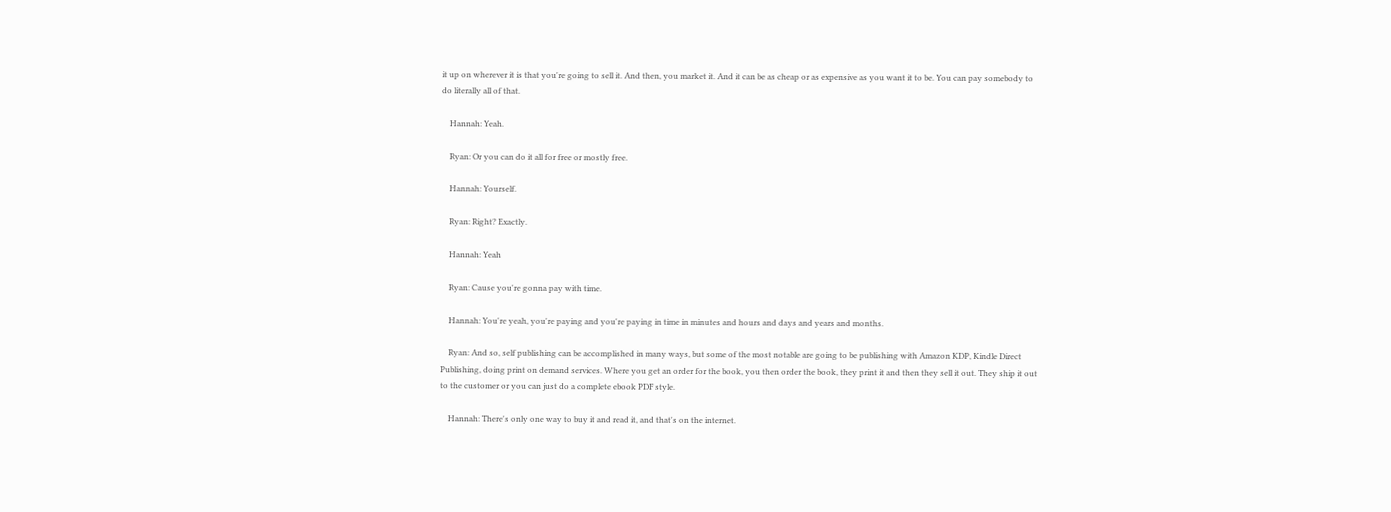it up on wherever it is that you're going to sell it. And then, you market it. And it can be as cheap or as expensive as you want it to be. You can pay somebody to do literally all of that.

    Hannah: Yeah.

    Ryan: Or you can do it all for free or mostly free.

    Hannah: Yourself.

    Ryan: Right? Exactly.

    Hannah: Yeah

    Ryan: Cause you're gonna pay with time.

    Hannah: You're yeah, you're paying and you're paying in time in minutes and hours and days and years and months.

    Ryan: And so, self publishing can be accomplished in many ways, but some of the most notable are going to be publishing with Amazon KDP, Kindle Direct Publishing, doing print on demand services. Where you get an order for the book, you then order the book, they print it and then they sell it out. They ship it out to the customer or you can just do a complete ebook PDF style.

    Hannah: There's only one way to buy it and read it, and that's on the internet.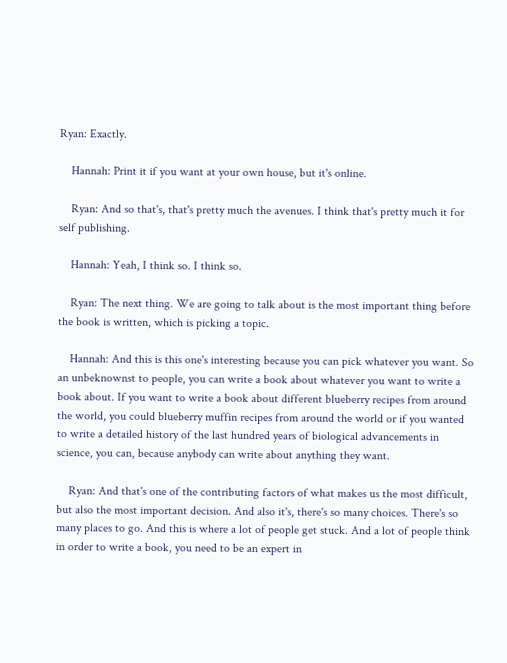Ryan: Exactly.

    Hannah: Print it if you want at your own house, but it's online.

    Ryan: And so that's, that's pretty much the avenues. I think that's pretty much it for self publishing.

    Hannah: Yeah, I think so. I think so.

    Ryan: The next thing. We are going to talk about is the most important thing before the book is written, which is picking a topic.

    Hannah: And this is this one's interesting because you can pick whatever you want. So an unbeknownst to people, you can write a book about whatever you want to write a book about. If you want to write a book about different blueberry recipes from around the world, you could blueberry muffin recipes from around the world or if you wanted to write a detailed history of the last hundred years of biological advancements in science, you can, because anybody can write about anything they want.

    Ryan: And that's one of the contributing factors of what makes us the most difficult, but also the most important decision. And also it's, there's so many choices. There's so many places to go. And this is where a lot of people get stuck. And a lot of people think in order to write a book, you need to be an expert in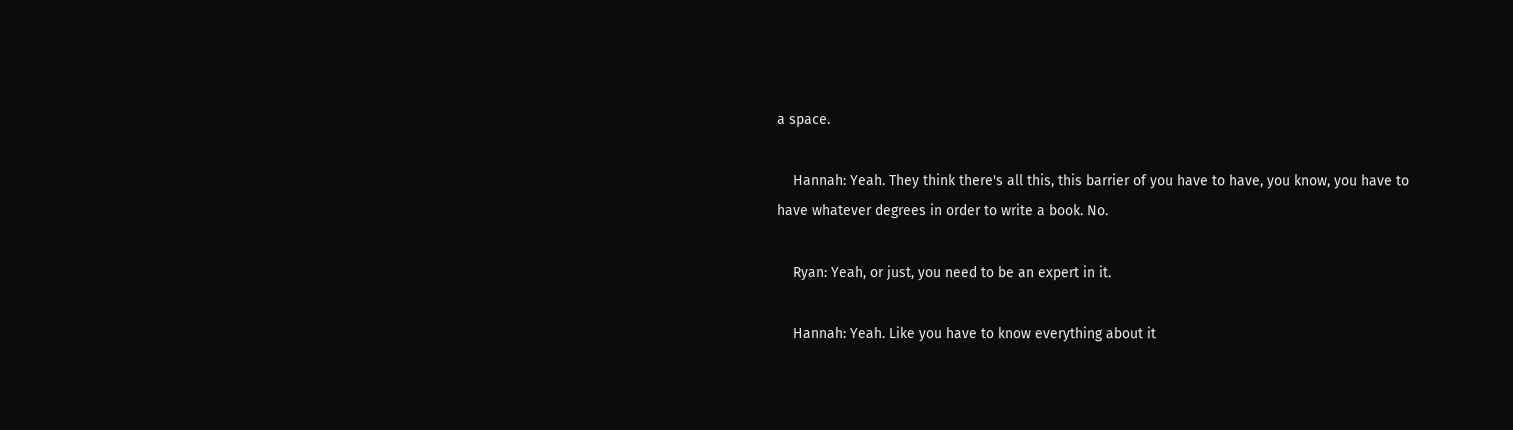a space.

    Hannah: Yeah. They think there's all this, this barrier of you have to have, you know, you have to have whatever degrees in order to write a book. No.

    Ryan: Yeah, or just, you need to be an expert in it.

    Hannah: Yeah. Like you have to know everything about it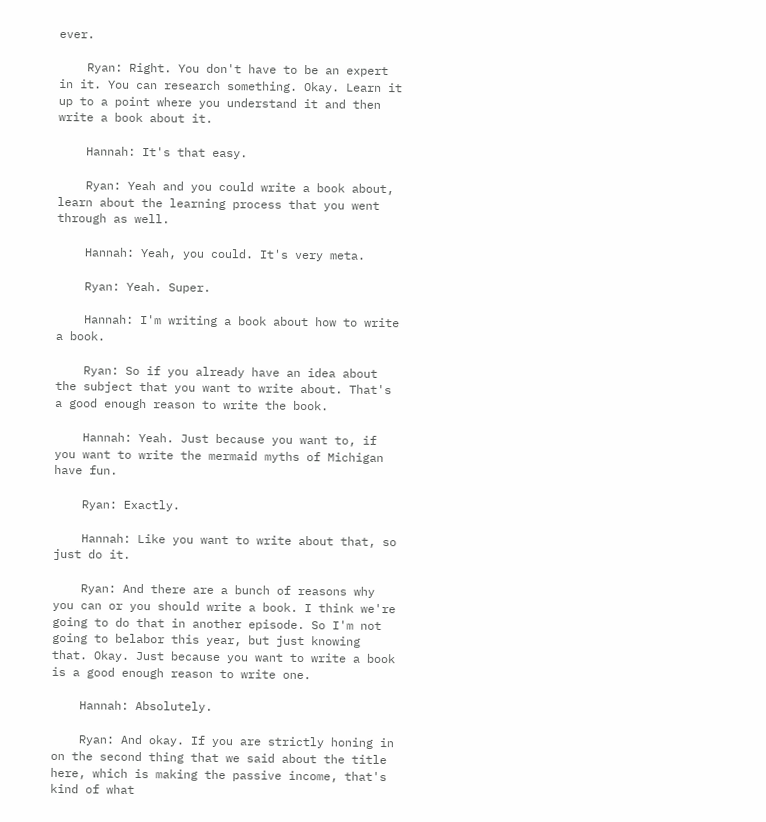ever.

    Ryan: Right. You don't have to be an expert in it. You can research something. Okay. Learn it up to a point where you understand it and then write a book about it.

    Hannah: It's that easy.

    Ryan: Yeah and you could write a book about, learn about the learning process that you went through as well.

    Hannah: Yeah, you could. It's very meta.

    Ryan: Yeah. Super.

    Hannah: I'm writing a book about how to write a book.

    Ryan: So if you already have an idea about the subject that you want to write about. That's a good enough reason to write the book.

    Hannah: Yeah. Just because you want to, if you want to write the mermaid myths of Michigan have fun.

    Ryan: Exactly.

    Hannah: Like you want to write about that, so just do it.

    Ryan: And there are a bunch of reasons why you can or you should write a book. I think we're going to do that in another episode. So I'm not going to belabor this year, but just knowing that. Okay. Just because you want to write a book is a good enough reason to write one.

    Hannah: Absolutely.

    Ryan: And okay. If you are strictly honing in on the second thing that we said about the title here, which is making the passive income, that's kind of what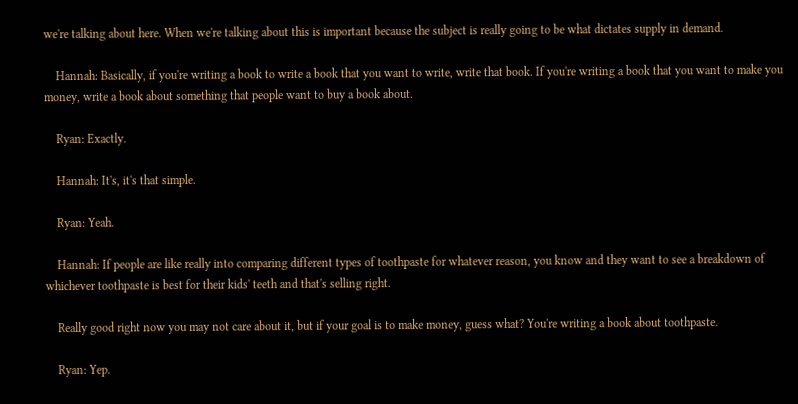we're talking about here. When we're talking about this is important because the subject is really going to be what dictates supply in demand.

    Hannah: Basically, if you're writing a book to write a book that you want to write, write that book. If you're writing a book that you want to make you money, write a book about something that people want to buy a book about.

    Ryan: Exactly.

    Hannah: It's, it's that simple.

    Ryan: Yeah.

    Hannah: If people are like really into comparing different types of toothpaste for whatever reason, you know and they want to see a breakdown of whichever toothpaste is best for their kids' teeth and that's selling right.

    Really good right now you may not care about it, but if your goal is to make money, guess what? You're writing a book about toothpaste.

    Ryan: Yep.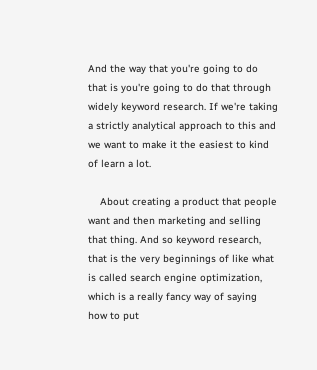And the way that you're going to do that is you're going to do that through widely keyword research. If we're taking a strictly analytical approach to this and we want to make it the easiest to kind of learn a lot.

    About creating a product that people want and then marketing and selling that thing. And so keyword research, that is the very beginnings of like what is called search engine optimization, which is a really fancy way of saying how to put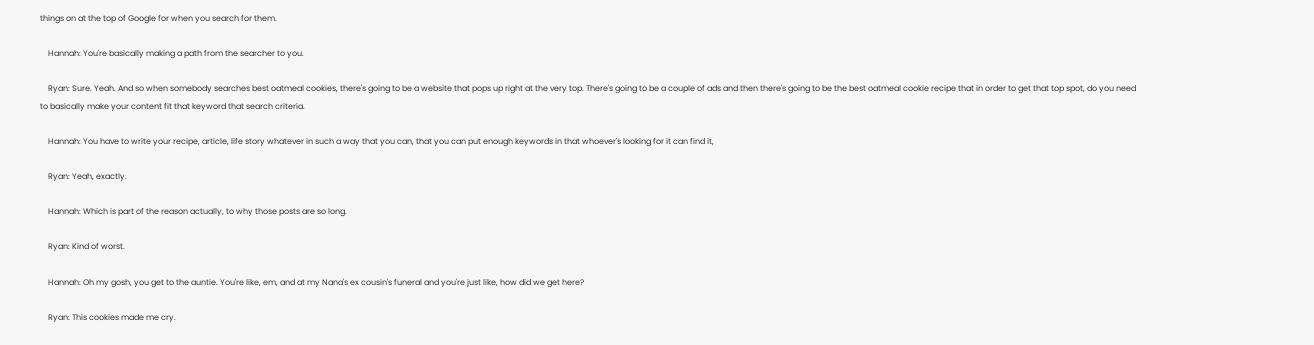things on at the top of Google for when you search for them.

    Hannah: You're basically making a path from the searcher to you.

    Ryan: Sure. Yeah. And so when somebody searches best oatmeal cookies, there's going to be a website that pops up right at the very top. There's going to be a couple of ads and then there's going to be the best oatmeal cookie recipe that in order to get that top spot, do you need to basically make your content fit that keyword that search criteria.

    Hannah: You have to write your recipe, article, life story whatever in such a way that you can, that you can put enough keywords in that whoever's looking for it can find it,

    Ryan: Yeah, exactly.

    Hannah: Which is part of the reason actually, to why those posts are so long.

    Ryan: Kind of worst.

    Hannah: Oh my gosh, you get to the auntie. You're like, em, and at my Nana's ex cousin's funeral and you're just like, how did we get here?

    Ryan: This cookies made me cry.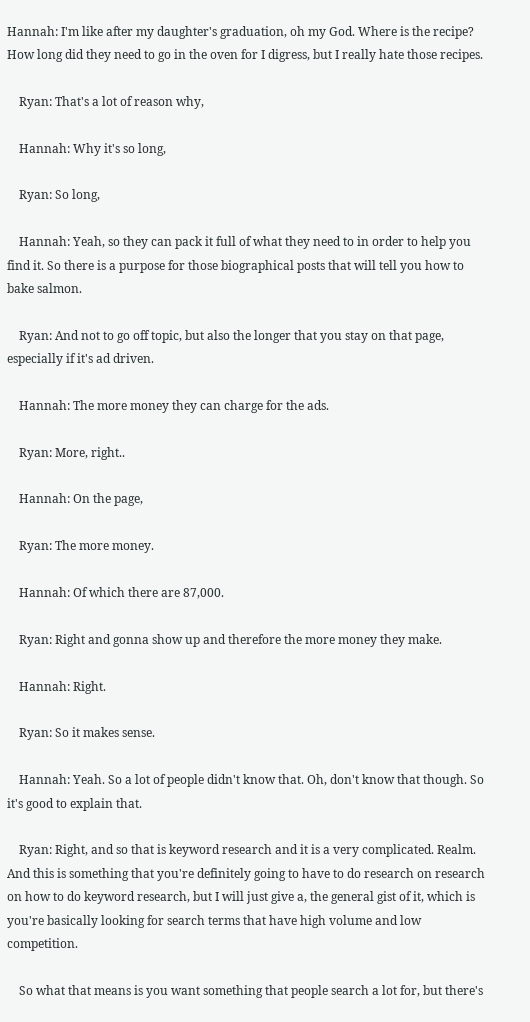Hannah: I'm like after my daughter's graduation, oh my God. Where is the recipe? How long did they need to go in the oven for I digress, but I really hate those recipes.

    Ryan: That's a lot of reason why,

    Hannah: Why it's so long,

    Ryan: So long,

    Hannah: Yeah, so they can pack it full of what they need to in order to help you find it. So there is a purpose for those biographical posts that will tell you how to bake salmon.

    Ryan: And not to go off topic, but also the longer that you stay on that page, especially if it's ad driven.

    Hannah: The more money they can charge for the ads.

    Ryan: More, right..

    Hannah: On the page,

    Ryan: The more money.

    Hannah: Of which there are 87,000.

    Ryan: Right and gonna show up and therefore the more money they make.

    Hannah: Right.

    Ryan: So it makes sense.

    Hannah: Yeah. So a lot of people didn't know that. Oh, don't know that though. So it's good to explain that.

    Ryan: Right, and so that is keyword research and it is a very complicated. Realm. And this is something that you're definitely going to have to do research on research on how to do keyword research, but I will just give a, the general gist of it, which is you're basically looking for search terms that have high volume and low competition.

    So what that means is you want something that people search a lot for, but there's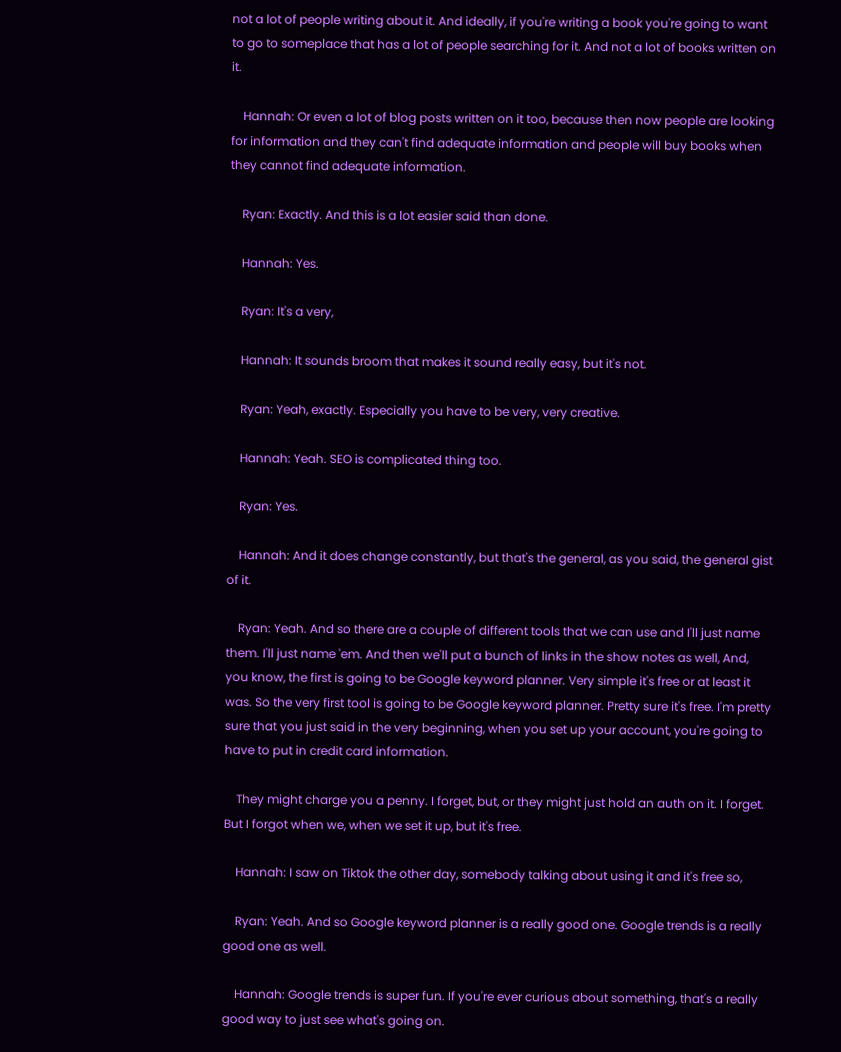not a lot of people writing about it. And ideally, if you're writing a book you're going to want to go to someplace that has a lot of people searching for it. And not a lot of books written on it.

    Hannah: Or even a lot of blog posts written on it too, because then now people are looking for information and they can't find adequate information and people will buy books when they cannot find adequate information.

    Ryan: Exactly. And this is a lot easier said than done.

    Hannah: Yes.

    Ryan: It's a very,

    Hannah: It sounds broom that makes it sound really easy, but it's not.

    Ryan: Yeah, exactly. Especially you have to be very, very creative.

    Hannah: Yeah. SEO is complicated thing too.

    Ryan: Yes.

    Hannah: And it does change constantly, but that's the general, as you said, the general gist of it.

    Ryan: Yeah. And so there are a couple of different tools that we can use and I'll just name them. I'll just name 'em. And then we'll put a bunch of links in the show notes as well, And, you know, the first is going to be Google keyword planner. Very simple it's free or at least it was. So the very first tool is going to be Google keyword planner. Pretty sure it's free. I'm pretty sure that you just said in the very beginning, when you set up your account, you're going to have to put in credit card information.

    They might charge you a penny. I forget, but, or they might just hold an auth on it. I forget. But I forgot when we, when we set it up, but it's free.

    Hannah: I saw on Tiktok the other day, somebody talking about using it and it's free so,

    Ryan: Yeah. And so Google keyword planner is a really good one. Google trends is a really good one as well.

    Hannah: Google trends is super fun. If you're ever curious about something, that's a really good way to just see what's going on.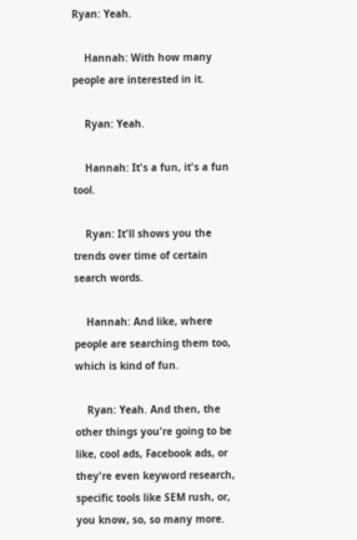Ryan: Yeah.

    Hannah: With how many people are interested in it.

    Ryan: Yeah.

    Hannah: It's a fun, it's a fun tool.

    Ryan: It'll shows you the trends over time of certain search words.

    Hannah: And like, where people are searching them too, which is kind of fun.

    Ryan: Yeah. And then, the other things you're going to be like, cool ads, Facebook ads, or they're even keyword research, specific tools like SEM rush, or, you know, so, so many more.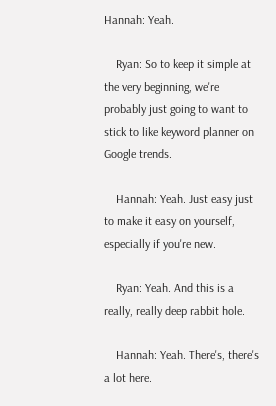Hannah: Yeah.

    Ryan: So to keep it simple at the very beginning, we're probably just going to want to stick to like keyword planner on Google trends.

    Hannah: Yeah. Just easy just to make it easy on yourself, especially if you're new.

    Ryan: Yeah. And this is a really, really deep rabbit hole.

    Hannah: Yeah. There's, there's a lot here.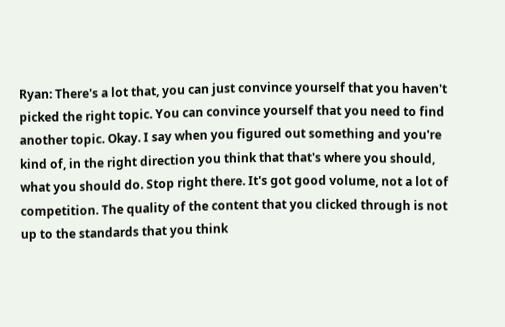Ryan: There's a lot that, you can just convince yourself that you haven't picked the right topic. You can convince yourself that you need to find another topic. Okay. I say when you figured out something and you're kind of, in the right direction you think that that's where you should, what you should do. Stop right there. It's got good volume, not a lot of competition. The quality of the content that you clicked through is not up to the standards that you think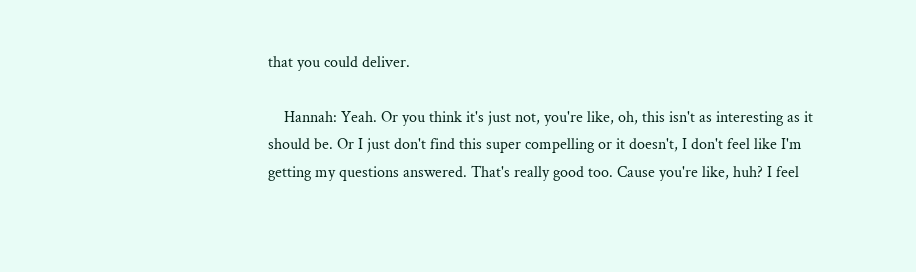that you could deliver.

    Hannah: Yeah. Or you think it's just not, you're like, oh, this isn't as interesting as it should be. Or I just don't find this super compelling or it doesn't, I don't feel like I'm getting my questions answered. That's really good too. Cause you're like, huh? I feel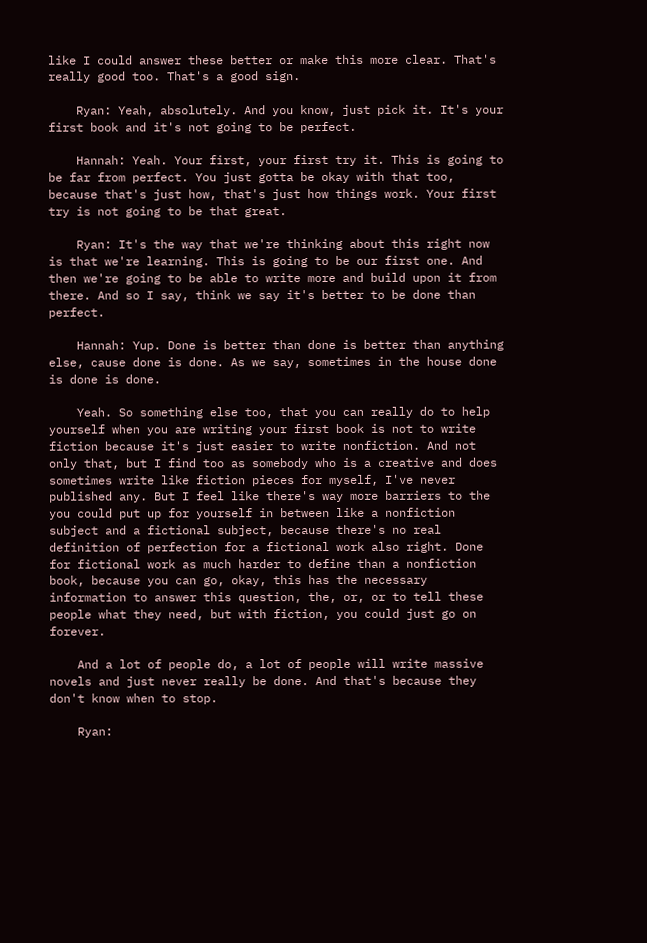like I could answer these better or make this more clear. That's really good too. That's a good sign.

    Ryan: Yeah, absolutely. And you know, just pick it. It's your first book and it's not going to be perfect.

    Hannah: Yeah. Your first, your first try it. This is going to be far from perfect. You just gotta be okay with that too, because that's just how, that's just how things work. Your first try is not going to be that great.

    Ryan: It's the way that we're thinking about this right now is that we're learning. This is going to be our first one. And then we're going to be able to write more and build upon it from there. And so I say, think we say it's better to be done than perfect.

    Hannah: Yup. Done is better than done is better than anything else, cause done is done. As we say, sometimes in the house done is done is done.

    Yeah. So something else too, that you can really do to help yourself when you are writing your first book is not to write fiction because it's just easier to write nonfiction. And not only that, but I find too as somebody who is a creative and does sometimes write like fiction pieces for myself, I've never published any. But I feel like there's way more barriers to the you could put up for yourself in between like a nonfiction subject and a fictional subject, because there's no real definition of perfection for a fictional work also right. Done for fictional work as much harder to define than a nonfiction book, because you can go, okay, this has the necessary information to answer this question, the, or, or to tell these people what they need, but with fiction, you could just go on forever.

    And a lot of people do, a lot of people will write massive novels and just never really be done. And that's because they don't know when to stop.

    Ryan: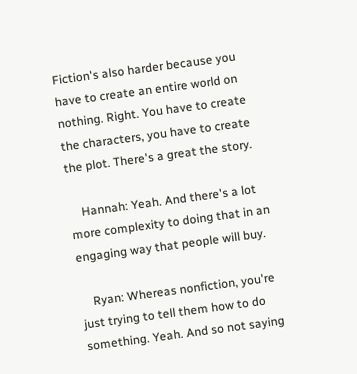Fiction's also harder because you have to create an entire world on nothing. Right. You have to create the characters, you have to create the plot. There's a great the story.

    Hannah: Yeah. And there's a lot more complexity to doing that in an engaging way that people will buy.

    Ryan: Whereas nonfiction, you're just trying to tell them how to do something. Yeah. And so not saying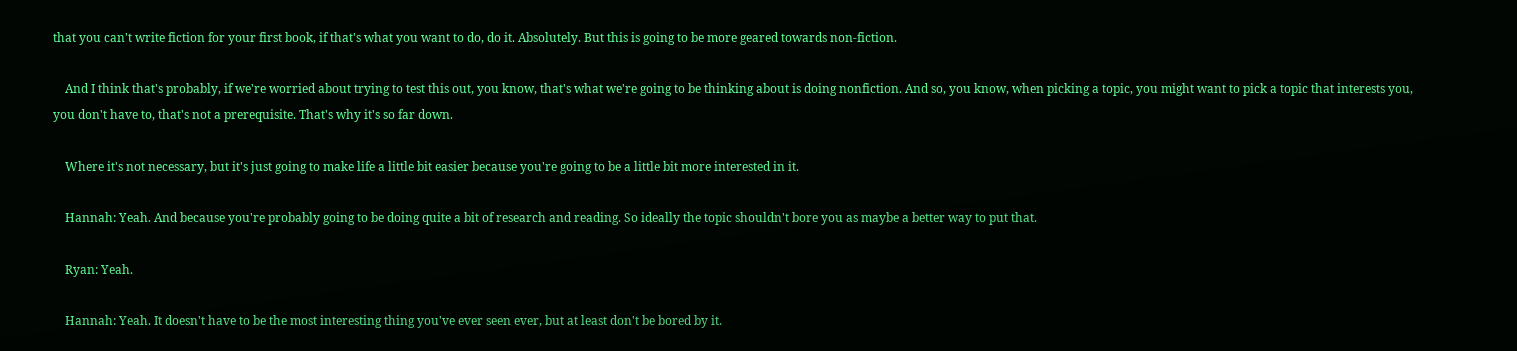that you can't write fiction for your first book, if that's what you want to do, do it. Absolutely. But this is going to be more geared towards non-fiction.

    And I think that's probably, if we're worried about trying to test this out, you know, that's what we're going to be thinking about is doing nonfiction. And so, you know, when picking a topic, you might want to pick a topic that interests you, you don't have to, that's not a prerequisite. That's why it's so far down.

    Where it's not necessary, but it's just going to make life a little bit easier because you're going to be a little bit more interested in it.

    Hannah: Yeah. And because you're probably going to be doing quite a bit of research and reading. So ideally the topic shouldn't bore you as maybe a better way to put that.

    Ryan: Yeah.

    Hannah: Yeah. It doesn't have to be the most interesting thing you've ever seen ever, but at least don't be bored by it.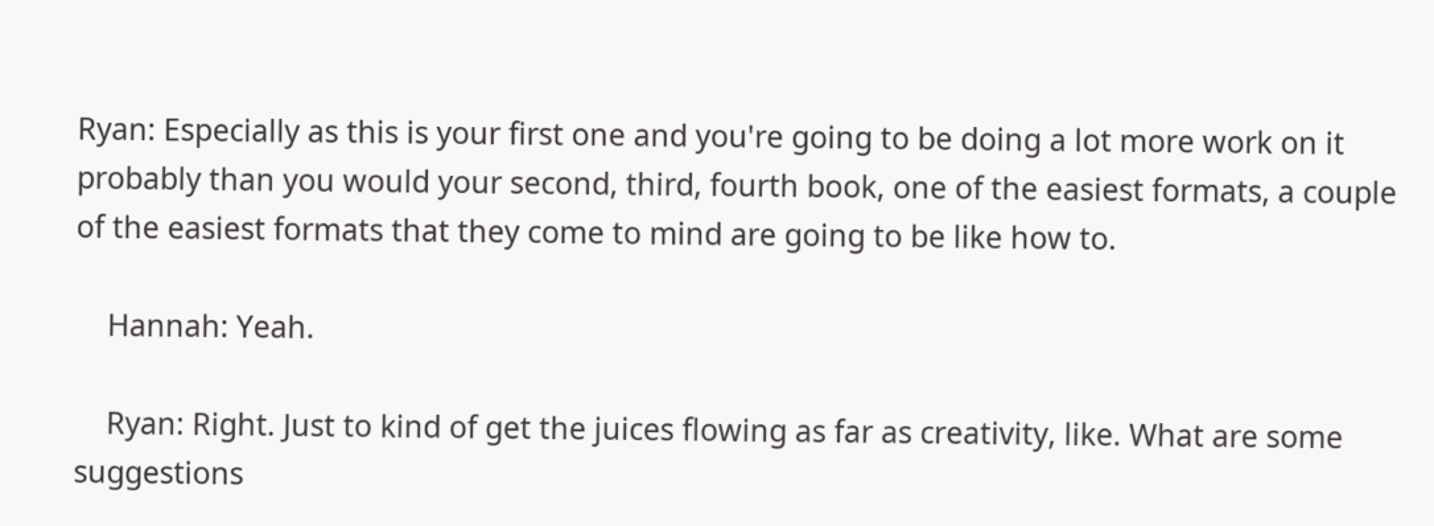Ryan: Especially as this is your first one and you're going to be doing a lot more work on it probably than you would your second, third, fourth book, one of the easiest formats, a couple of the easiest formats that they come to mind are going to be like how to.

    Hannah: Yeah.

    Ryan: Right. Just to kind of get the juices flowing as far as creativity, like. What are some suggestions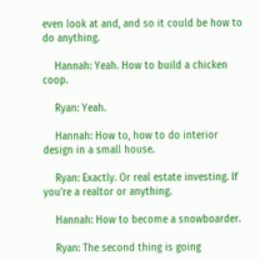even look at and, and so it could be how to do anything.

    Hannah: Yeah. How to build a chicken coop.

    Ryan: Yeah.

    Hannah: How to, how to do interior design in a small house.

    Ryan: Exactly. Or real estate investing. If you're a realtor or anything.

    Hannah: How to become a snowboarder.

    Ryan: The second thing is going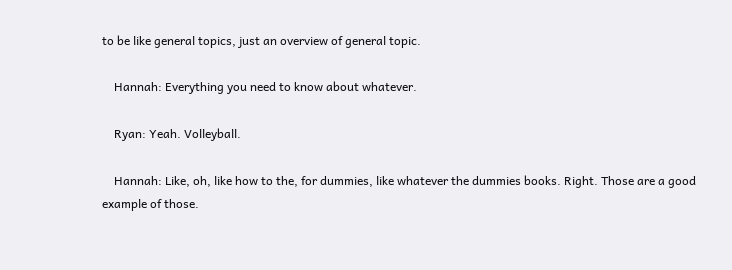to be like general topics, just an overview of general topic.

    Hannah: Everything you need to know about whatever.

    Ryan: Yeah. Volleyball.

    Hannah: Like, oh, like how to the, for dummies, like whatever the dummies books. Right. Those are a good example of those.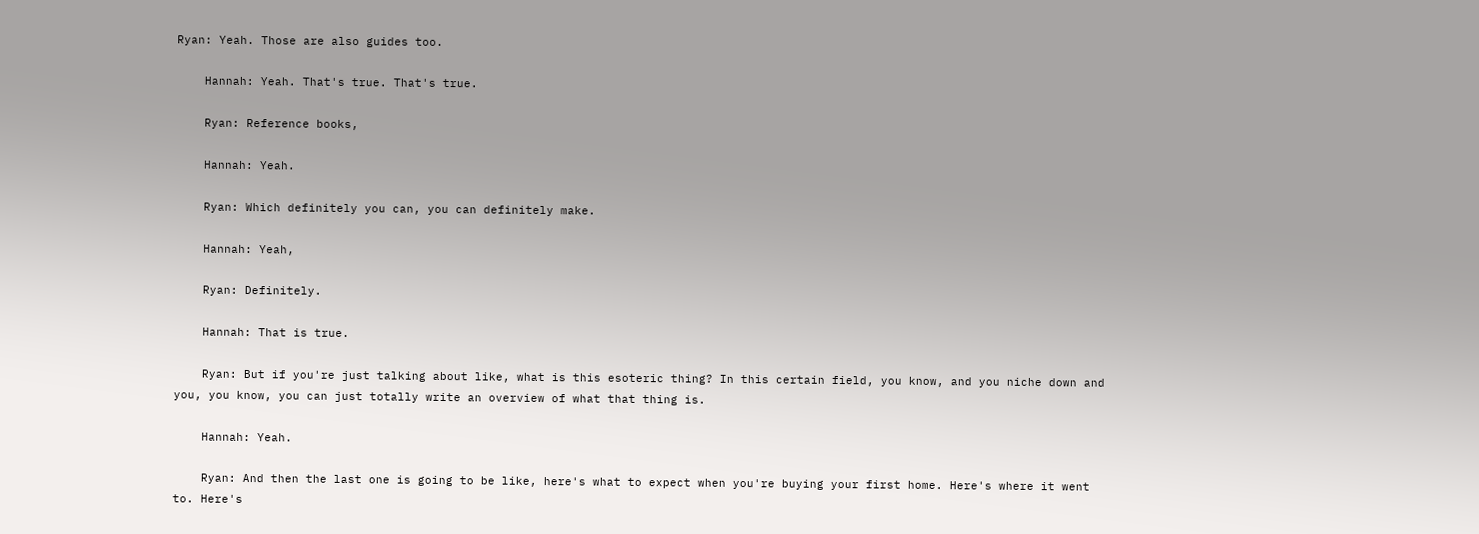Ryan: Yeah. Those are also guides too.

    Hannah: Yeah. That's true. That's true.

    Ryan: Reference books,

    Hannah: Yeah.

    Ryan: Which definitely you can, you can definitely make.

    Hannah: Yeah,

    Ryan: Definitely.

    Hannah: That is true.

    Ryan: But if you're just talking about like, what is this esoteric thing? In this certain field, you know, and you niche down and you, you know, you can just totally write an overview of what that thing is.

    Hannah: Yeah.

    Ryan: And then the last one is going to be like, here's what to expect when you're buying your first home. Here's where it went to. Here's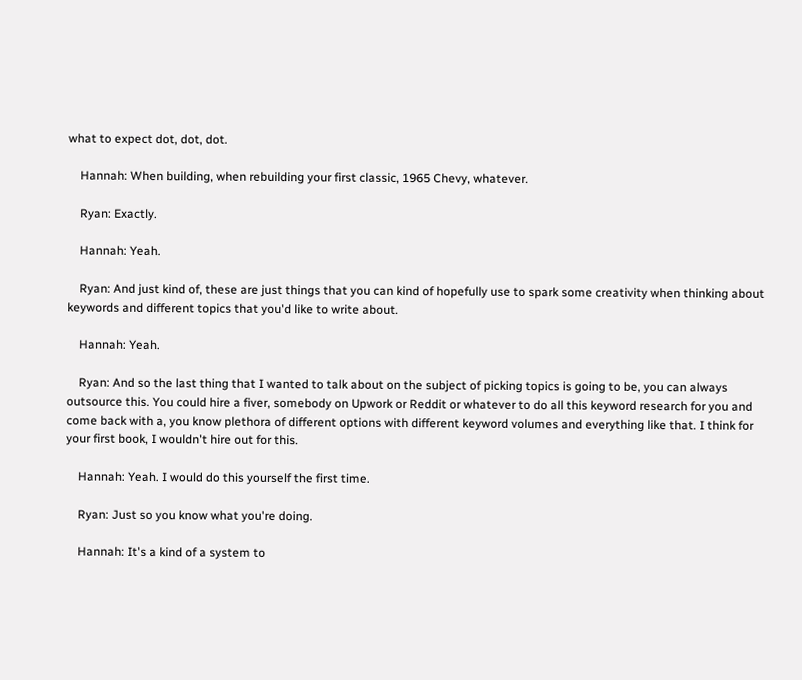what to expect dot, dot, dot.

    Hannah: When building, when rebuilding your first classic, 1965 Chevy, whatever.

    Ryan: Exactly.

    Hannah: Yeah.

    Ryan: And just kind of, these are just things that you can kind of hopefully use to spark some creativity when thinking about keywords and different topics that you'd like to write about.

    Hannah: Yeah.

    Ryan: And so the last thing that I wanted to talk about on the subject of picking topics is going to be, you can always outsource this. You could hire a fiver, somebody on Upwork or Reddit or whatever to do all this keyword research for you and come back with a, you know plethora of different options with different keyword volumes and everything like that. I think for your first book, I wouldn't hire out for this.

    Hannah: Yeah. I would do this yourself the first time.

    Ryan: Just so you know what you're doing.

    Hannah: It's a kind of a system to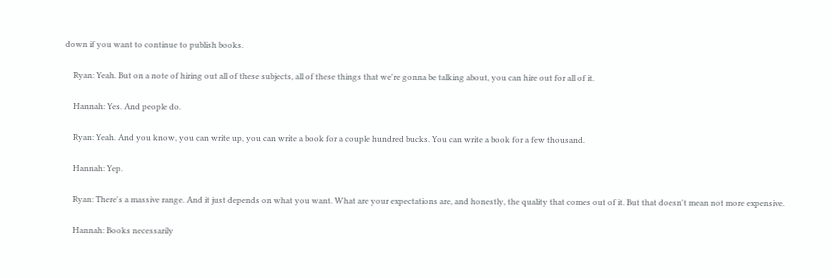down if you want to continue to publish books.

    Ryan: Yeah. But on a note of hiring out all of these subjects, all of these things that we're gonna be talking about, you can hire out for all of it.

    Hannah: Yes. And people do.

    Ryan: Yeah. And you know, you can write up, you can write a book for a couple hundred bucks. You can write a book for a few thousand.

    Hannah: Yep.

    Ryan: There's a massive range. And it just depends on what you want. What are your expectations are, and honestly, the quality that comes out of it. But that doesn't mean not more expensive.

    Hannah: Books necessarily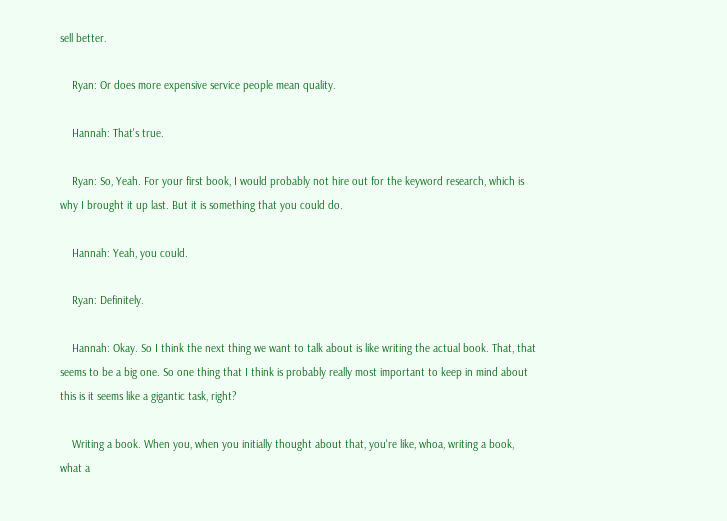sell better.

    Ryan: Or does more expensive service people mean quality.

    Hannah: That's true.

    Ryan: So, Yeah. For your first book, I would probably not hire out for the keyword research, which is why I brought it up last. But it is something that you could do.

    Hannah: Yeah, you could.

    Ryan: Definitely.

    Hannah: Okay. So I think the next thing we want to talk about is like writing the actual book. That, that seems to be a big one. So one thing that I think is probably really most important to keep in mind about this is it seems like a gigantic task, right?

    Writing a book. When you, when you initially thought about that, you're like, whoa, writing a book, what a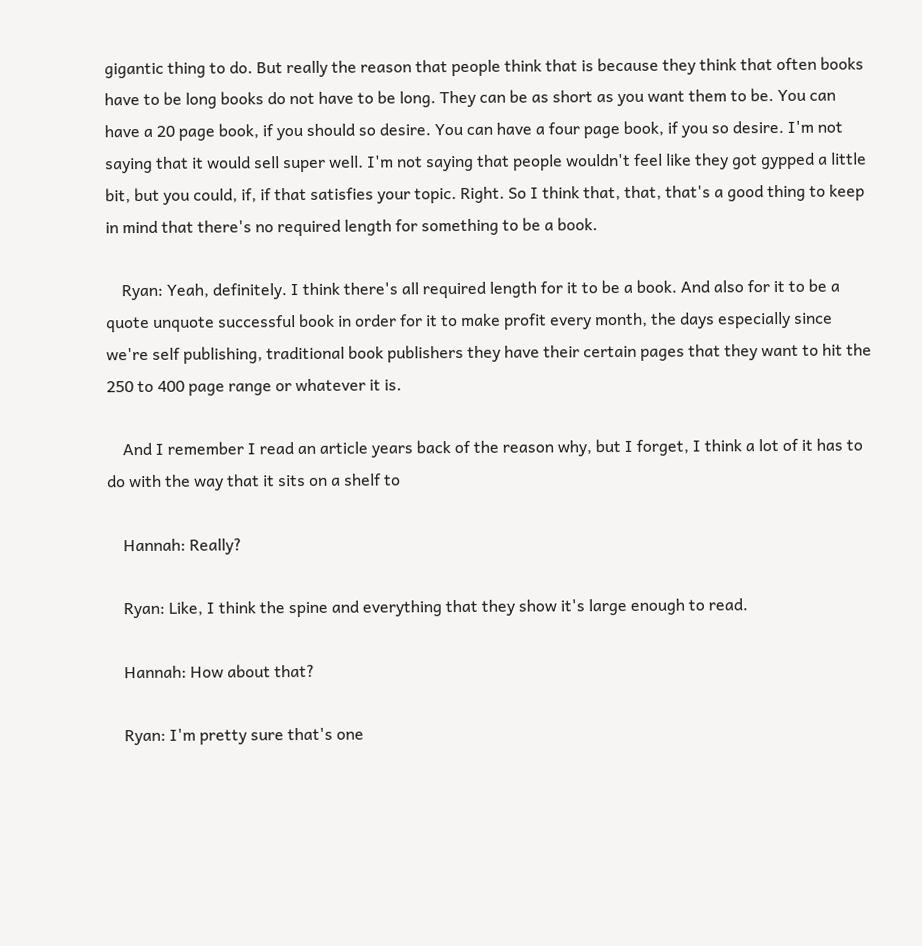gigantic thing to do. But really the reason that people think that is because they think that often books have to be long books do not have to be long. They can be as short as you want them to be. You can have a 20 page book, if you should so desire. You can have a four page book, if you so desire. I'm not saying that it would sell super well. I'm not saying that people wouldn't feel like they got gypped a little bit, but you could, if, if that satisfies your topic. Right. So I think that, that, that's a good thing to keep in mind that there's no required length for something to be a book.

    Ryan: Yeah, definitely. I think there's all required length for it to be a book. And also for it to be a quote unquote successful book in order for it to make profit every month, the days especially since we're self publishing, traditional book publishers they have their certain pages that they want to hit the 250 to 400 page range or whatever it is.

    And I remember I read an article years back of the reason why, but I forget, I think a lot of it has to do with the way that it sits on a shelf to

    Hannah: Really?

    Ryan: Like, I think the spine and everything that they show it's large enough to read.

    Hannah: How about that?

    Ryan: I'm pretty sure that's one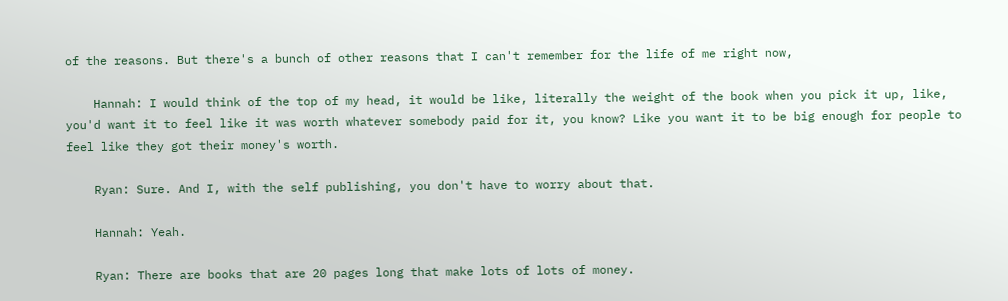of the reasons. But there's a bunch of other reasons that I can't remember for the life of me right now,

    Hannah: I would think of the top of my head, it would be like, literally the weight of the book when you pick it up, like, you'd want it to feel like it was worth whatever somebody paid for it, you know? Like you want it to be big enough for people to feel like they got their money's worth.

    Ryan: Sure. And I, with the self publishing, you don't have to worry about that.

    Hannah: Yeah.

    Ryan: There are books that are 20 pages long that make lots of lots of money.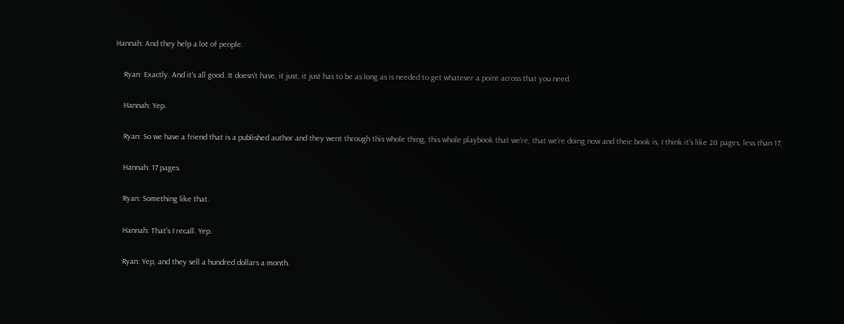Hannah: And they help a lot of people.

    Ryan: Exactly. And it's all good. It doesn't have, it just, it just has to be as long as is needed to get whatever a point across that you need.

    Hannah: Yep.

    Ryan: So we have a friend that is a published author and they went through this whole thing, this whole playbook that we're, that we're doing now and their book is, I think it's like 20 pages, less than 17,

    Hannah: 17 pages.

    Ryan: Something like that.

    Hannah: That's I recall. Yep.

    Ryan: Yep, and they sell a hundred dollars a month.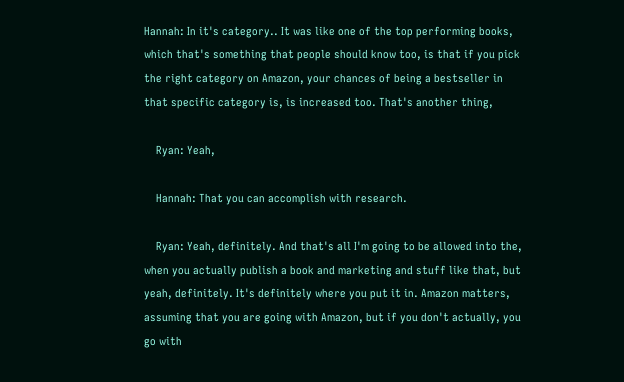Hannah: In it's category.. It was like one of the top performing books, which that's something that people should know too, is that if you pick the right category on Amazon, your chances of being a bestseller in that specific category is, is increased too. That's another thing,

    Ryan: Yeah,

    Hannah: That you can accomplish with research.

    Ryan: Yeah, definitely. And that's all I'm going to be allowed into the, when you actually publish a book and marketing and stuff like that, but yeah, definitely. It's definitely where you put it in. Amazon matters, assuming that you are going with Amazon, but if you don't actually, you go with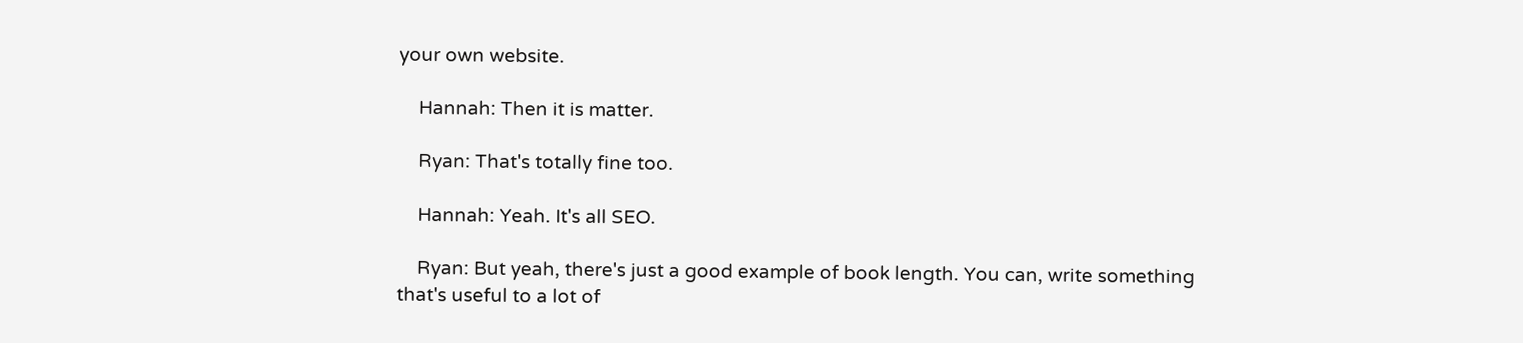your own website.

    Hannah: Then it is matter.

    Ryan: That's totally fine too.

    Hannah: Yeah. It's all SEO.

    Ryan: But yeah, there's just a good example of book length. You can, write something that's useful to a lot of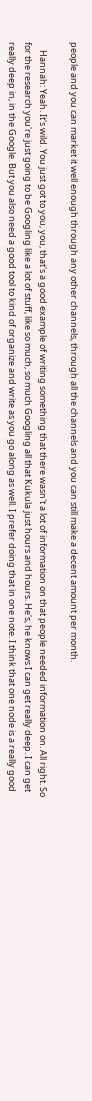people and you can market it well enough through any other channels, through all the channels and you can still make a decent amount per month.

    Hannah: Yeah. It's wild. You just got to you, you, that's a good example of writing something that there wasn't a lot of information on that people needed information on. All right. So for the research you're just going to be Googling like a lot of stuff, like so much, so much Googling all that Kukula just hours and hours. He's, he knows I can get really deep. I can get really deep in, in the Google. But you also need a good tool to kind of organize and write as you go along as well. I prefer doing that in one note. I think that one node is a really good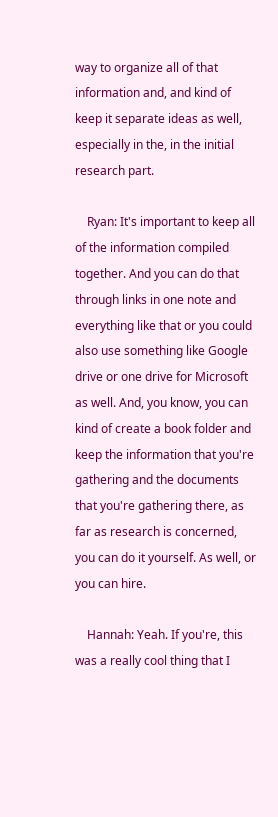way to organize all of that information and, and kind of keep it separate ideas as well, especially in the, in the initial research part.

    Ryan: It's important to keep all of the information compiled together. And you can do that through links in one note and everything like that or you could also use something like Google drive or one drive for Microsoft as well. And, you know, you can kind of create a book folder and keep the information that you're gathering and the documents that you're gathering there, as far as research is concerned, you can do it yourself. As well, or you can hire.

    Hannah: Yeah. If you're, this was a really cool thing that I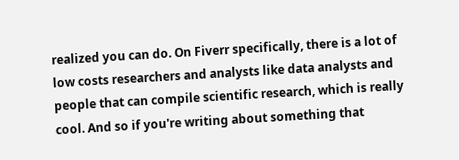realized you can do. On Fiverr specifically, there is a lot of low costs researchers and analysts like data analysts and people that can compile scientific research, which is really cool. And so if you're writing about something that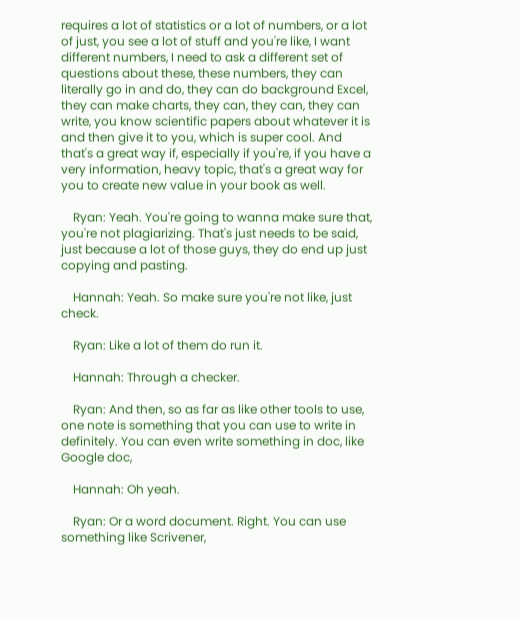requires a lot of statistics or a lot of numbers, or a lot of just, you see a lot of stuff and you're like, I want different numbers, I need to ask a different set of questions about these, these numbers, they can literally go in and do, they can do background Excel, they can make charts, they can, they can, they can write, you know scientific papers about whatever it is and then give it to you, which is super cool. And that's a great way if, especially if you're, if you have a very information, heavy topic, that's a great way for you to create new value in your book as well.

    Ryan: Yeah. You're going to wanna make sure that, you're not plagiarizing. That's just needs to be said, just because a lot of those guys, they do end up just copying and pasting.

    Hannah: Yeah. So make sure you're not like, just check.

    Ryan: Like a lot of them do run it.

    Hannah: Through a checker.

    Ryan: And then, so as far as like other tools to use, one note is something that you can use to write in definitely. You can even write something in doc, like Google doc,

    Hannah: Oh yeah.

    Ryan: Or a word document. Right. You can use something like Scrivener,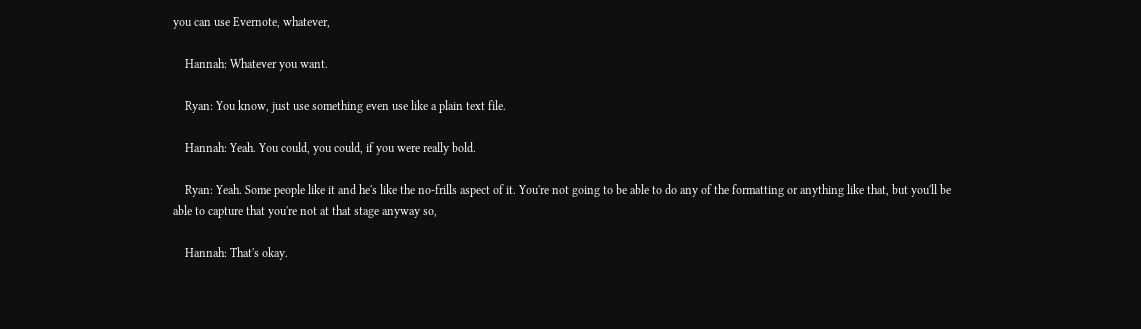you can use Evernote, whatever,

    Hannah: Whatever you want.

    Ryan: You know, just use something even use like a plain text file.

    Hannah: Yeah. You could, you could, if you were really bold.

    Ryan: Yeah. Some people like it and he's like the no-frills aspect of it. You're not going to be able to do any of the formatting or anything like that, but you'll be able to capture that you're not at that stage anyway so,

    Hannah: That's okay.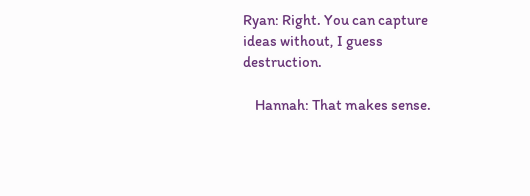Ryan: Right. You can capture ideas without, I guess destruction.

    Hannah: That makes sense.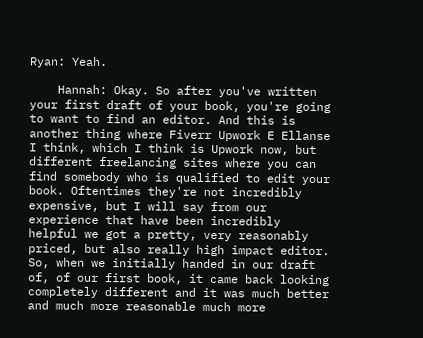Ryan: Yeah.

    Hannah: Okay. So after you've written your first draft of your book, you're going to want to find an editor. And this is another thing where Fiverr Upwork E Ellanse I think, which I think is Upwork now, but different freelancing sites where you can find somebody who is qualified to edit your book. Oftentimes they're not incredibly expensive, but I will say from our experience that have been incredibly helpful we got a pretty, very reasonably priced, but also really high impact editor. So, when we initially handed in our draft of, of our first book, it came back looking completely different and it was much better and much more reasonable much more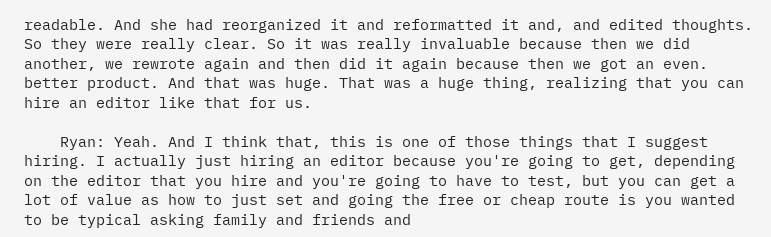readable. And she had reorganized it and reformatted it and, and edited thoughts. So they were really clear. So it was really invaluable because then we did another, we rewrote again and then did it again because then we got an even. better product. And that was huge. That was a huge thing, realizing that you can hire an editor like that for us.

    Ryan: Yeah. And I think that, this is one of those things that I suggest hiring. I actually just hiring an editor because you're going to get, depending on the editor that you hire and you're going to have to test, but you can get a lot of value as how to just set and going the free or cheap route is you wanted to be typical asking family and friends and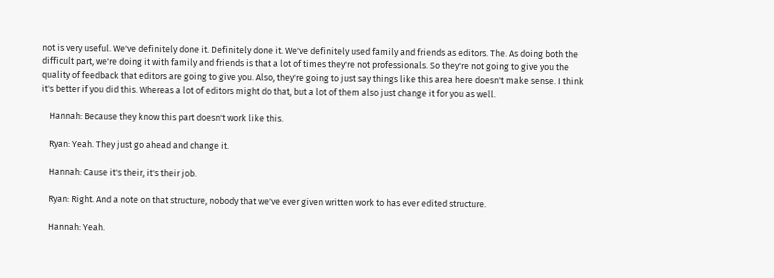not is very useful. We've definitely done it. Definitely done it. We've definitely used family and friends as editors. The. As doing both the difficult part, we're doing it with family and friends is that a lot of times they're not professionals. So they're not going to give you the quality of feedback that editors are going to give you. Also, they're going to just say things like this area here doesn't make sense. I think it's better if you did this. Whereas a lot of editors might do that, but a lot of them also just change it for you as well.

    Hannah: Because they know this part doesn't work like this.

    Ryan: Yeah. They just go ahead and change it.

    Hannah: Cause it's their, it's their job.

    Ryan: Right. And a note on that structure, nobody that we've ever given written work to has ever edited structure.

    Hannah: Yeah.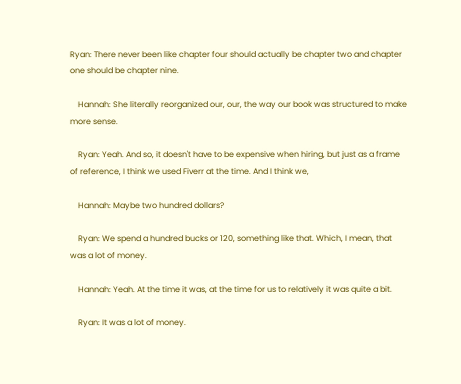Ryan: There never been like chapter four should actually be chapter two and chapter one should be chapter nine.

    Hannah: She literally reorganized our, our, the way our book was structured to make more sense.

    Ryan: Yeah. And so, it doesn't have to be expensive when hiring, but just as a frame of reference, I think we used Fiverr at the time. And I think we,

    Hannah: Maybe two hundred dollars?

    Ryan: We spend a hundred bucks or 120, something like that. Which, I mean, that was a lot of money.

    Hannah: Yeah. At the time it was, at the time for us to relatively it was quite a bit.

    Ryan: It was a lot of money.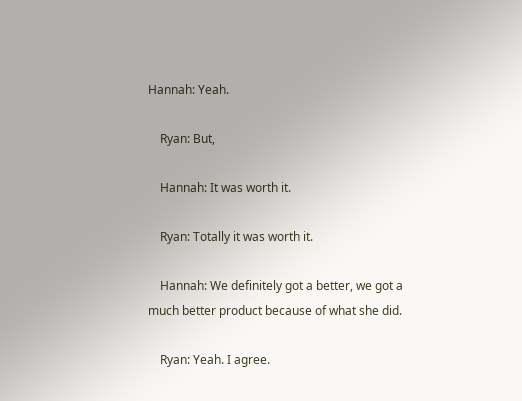Hannah: Yeah.

    Ryan: But,

    Hannah: It was worth it.

    Ryan: Totally it was worth it.

    Hannah: We definitely got a better, we got a much better product because of what she did.

    Ryan: Yeah. I agree.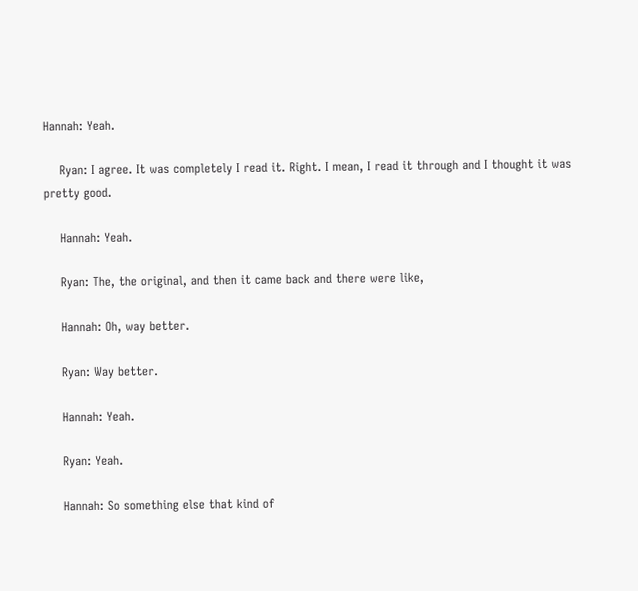Hannah: Yeah.

    Ryan: I agree. It was completely I read it. Right. I mean, I read it through and I thought it was pretty good.

    Hannah: Yeah.

    Ryan: The, the original, and then it came back and there were like,

    Hannah: Oh, way better.

    Ryan: Way better.

    Hannah: Yeah.

    Ryan: Yeah.

    Hannah: So something else that kind of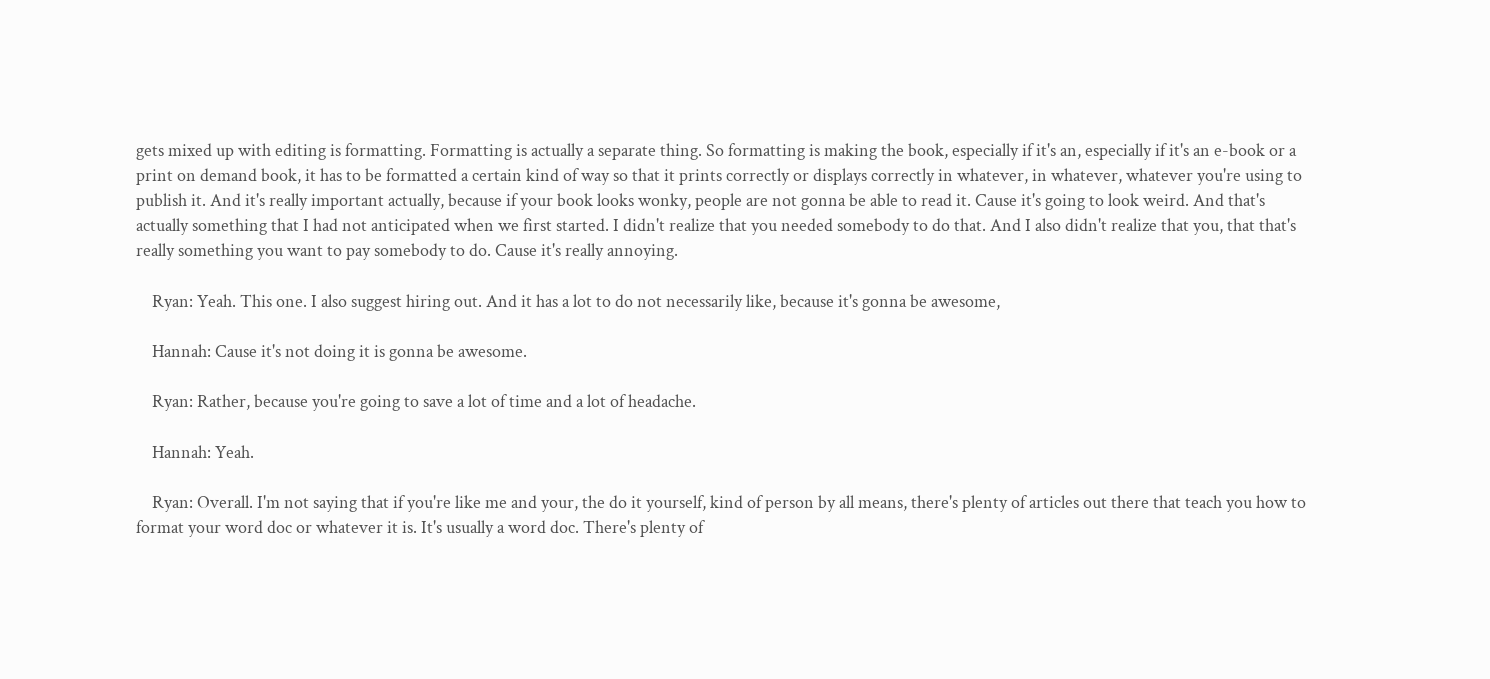gets mixed up with editing is formatting. Formatting is actually a separate thing. So formatting is making the book, especially if it's an, especially if it's an e-book or a print on demand book, it has to be formatted a certain kind of way so that it prints correctly or displays correctly in whatever, in whatever, whatever you're using to publish it. And it's really important actually, because if your book looks wonky, people are not gonna be able to read it. Cause it's going to look weird. And that's actually something that I had not anticipated when we first started. I didn't realize that you needed somebody to do that. And I also didn't realize that you, that that's really something you want to pay somebody to do. Cause it's really annoying.

    Ryan: Yeah. This one. I also suggest hiring out. And it has a lot to do not necessarily like, because it's gonna be awesome,

    Hannah: Cause it's not doing it is gonna be awesome.

    Ryan: Rather, because you're going to save a lot of time and a lot of headache.

    Hannah: Yeah.

    Ryan: Overall. I'm not saying that if you're like me and your, the do it yourself, kind of person by all means, there's plenty of articles out there that teach you how to format your word doc or whatever it is. It's usually a word doc. There's plenty of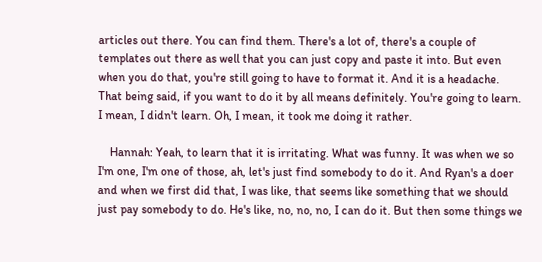articles out there. You can find them. There's a lot of, there's a couple of templates out there as well that you can just copy and paste it into. But even when you do that, you're still going to have to format it. And it is a headache. That being said, if you want to do it by all means definitely. You're going to learn. I mean, I didn't learn. Oh, I mean, it took me doing it rather.

    Hannah: Yeah, to learn that it is irritating. What was funny. It was when we so I'm one, I'm one of those, ah, let's just find somebody to do it. And Ryan's a doer and when we first did that, I was like, that seems like something that we should just pay somebody to do. He's like, no, no, no, I can do it. But then some things we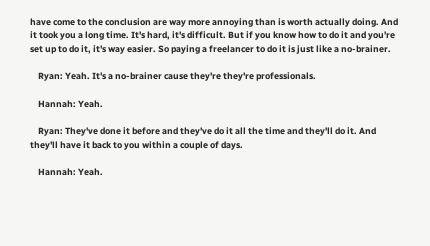have come to the conclusion are way more annoying than is worth actually doing. And it took you a long time. It's hard, it's difficult. But if you know how to do it and you're set up to do it, it's way easier. So paying a freelancer to do it is just like a no-brainer.

    Ryan: Yeah. It's a no-brainer cause they're they're professionals.

    Hannah: Yeah.

    Ryan: They've done it before and they've do it all the time and they'll do it. And they'll have it back to you within a couple of days.

    Hannah: Yeah.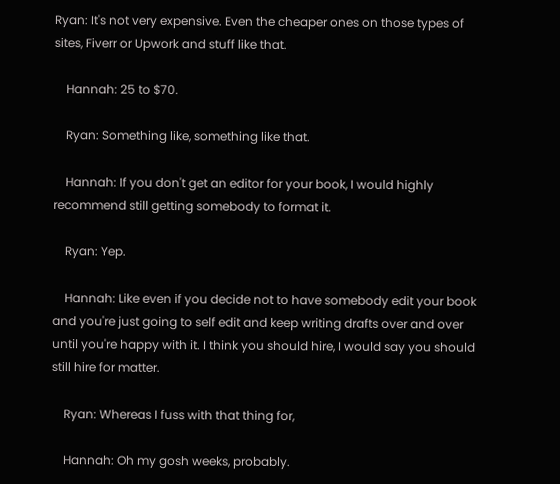Ryan: It's not very expensive. Even the cheaper ones on those types of sites, Fiverr or Upwork and stuff like that.

    Hannah: 25 to $70.

    Ryan: Something like, something like that.

    Hannah: If you don't get an editor for your book, I would highly recommend still getting somebody to format it.

    Ryan: Yep.

    Hannah: Like even if you decide not to have somebody edit your book and you're just going to self edit and keep writing drafts over and over until you're happy with it. I think you should hire, I would say you should still hire for matter.

    Ryan: Whereas I fuss with that thing for,

    Hannah: Oh my gosh weeks, probably.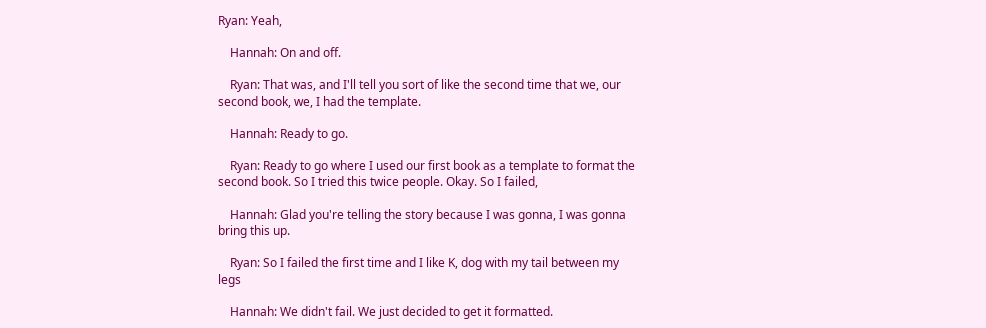Ryan: Yeah,

    Hannah: On and off.

    Ryan: That was, and I'll tell you sort of like the second time that we, our second book, we, I had the template.

    Hannah: Ready to go.

    Ryan: Ready to go where I used our first book as a template to format the second book. So I tried this twice people. Okay. So I failed,

    Hannah: Glad you're telling the story because I was gonna, I was gonna bring this up.

    Ryan: So I failed the first time and I like K, dog with my tail between my legs

    Hannah: We didn't fail. We just decided to get it formatted.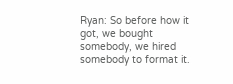Ryan: So before how it got, we bought somebody, we hired somebody to format it.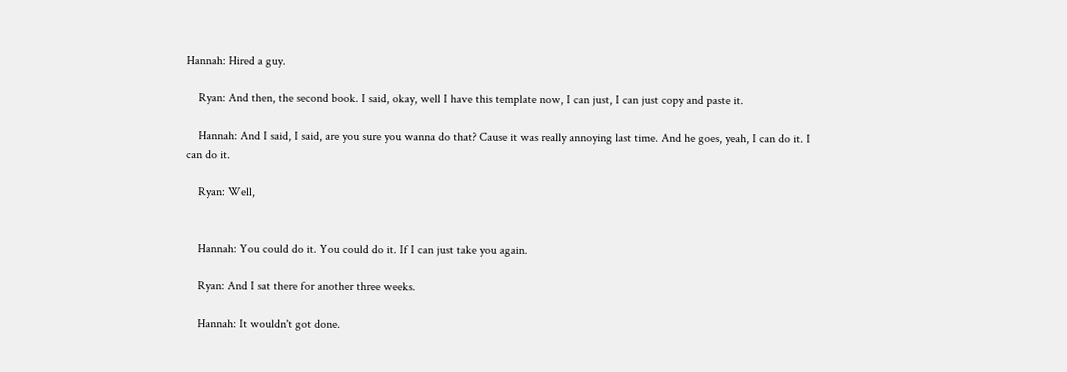Hannah: Hired a guy.

    Ryan: And then, the second book. I said, okay, well I have this template now, I can just, I can just copy and paste it.

    Hannah: And I said, I said, are you sure you wanna do that? Cause it was really annoying last time. And he goes, yeah, I can do it. I can do it.

    Ryan: Well,


    Hannah: You could do it. You could do it. If I can just take you again.

    Ryan: And I sat there for another three weeks.

    Hannah: It wouldn't got done.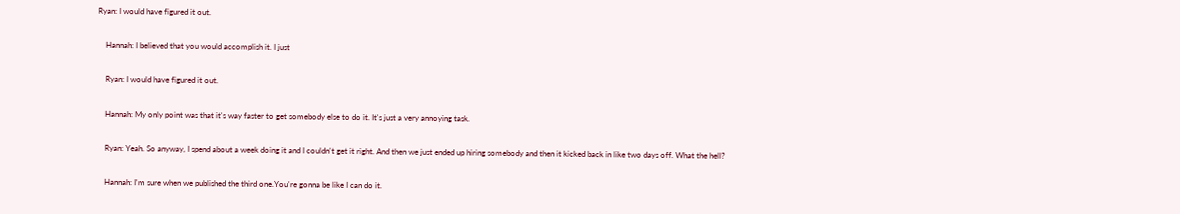Ryan: I would have figured it out.

    Hannah: I believed that you would accomplish it. I just

    Ryan: I would have figured it out.

    Hannah: My only point was that it's way faster to get somebody else to do it. It's just a very annoying task.

    Ryan: Yeah. So anyway, I spend about a week doing it and I couldn't get it right. And then we just ended up hiring somebody and then it kicked back in like two days off. What the hell?

    Hannah: I'm sure when we published the third one.You're gonna be like I can do it.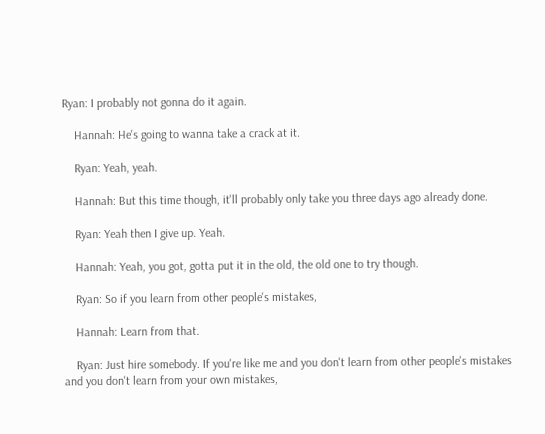Ryan: I probably not gonna do it again.

    Hannah: He's going to wanna take a crack at it.

    Ryan: Yeah, yeah.

    Hannah: But this time though, it'll probably only take you three days ago already done.

    Ryan: Yeah then I give up. Yeah.

    Hannah: Yeah, you got, gotta put it in the old, the old one to try though.

    Ryan: So if you learn from other people's mistakes,

    Hannah: Learn from that.

    Ryan: Just hire somebody. If you're like me and you don't learn from other people's mistakes and you don't learn from your own mistakes,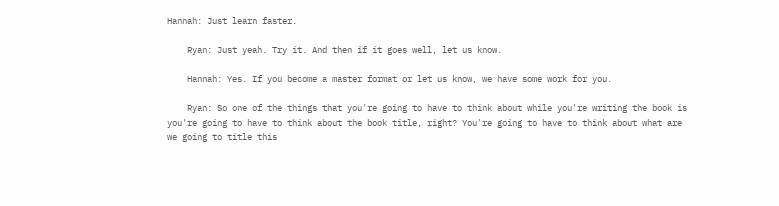Hannah: Just learn faster.

    Ryan: Just yeah. Try it. And then if it goes well, let us know.

    Hannah: Yes. If you become a master format or let us know, we have some work for you.

    Ryan: So one of the things that you're going to have to think about while you're writing the book is you're going to have to think about the book title, right? You're going to have to think about what are we going to title this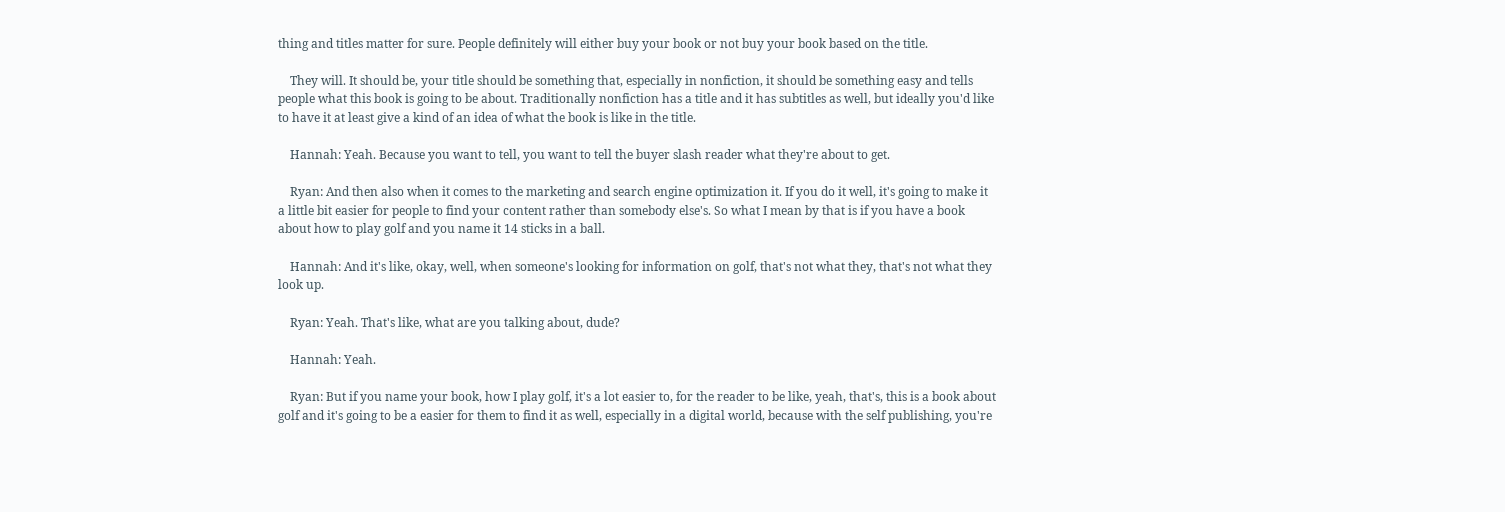thing and titles matter for sure. People definitely will either buy your book or not buy your book based on the title.

    They will. It should be, your title should be something that, especially in nonfiction, it should be something easy and tells people what this book is going to be about. Traditionally nonfiction has a title and it has subtitles as well, but ideally you'd like to have it at least give a kind of an idea of what the book is like in the title.

    Hannah: Yeah. Because you want to tell, you want to tell the buyer slash reader what they're about to get.

    Ryan: And then also when it comes to the marketing and search engine optimization it. If you do it well, it's going to make it a little bit easier for people to find your content rather than somebody else's. So what I mean by that is if you have a book about how to play golf and you name it 14 sticks in a ball.

    Hannah: And it's like, okay, well, when someone's looking for information on golf, that's not what they, that's not what they look up.

    Ryan: Yeah. That's like, what are you talking about, dude?

    Hannah: Yeah.

    Ryan: But if you name your book, how I play golf, it's a lot easier to, for the reader to be like, yeah, that's, this is a book about golf and it's going to be a easier for them to find it as well, especially in a digital world, because with the self publishing, you're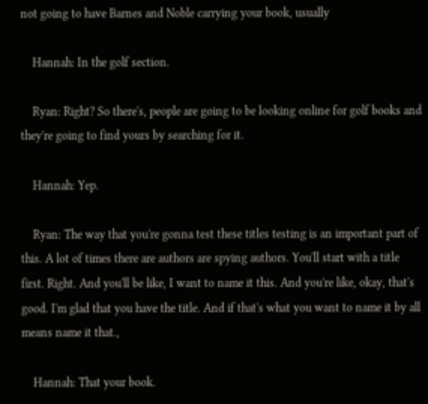not going to have Barnes and Noble carrying your book, usually

    Hannah: In the golf section.

    Ryan: Right? So there's, people are going to be looking online for golf books and they're going to find yours by searching for it.

    Hannah: Yep.

    Ryan: The way that you're gonna test these titles testing is an important part of this. A lot of times there are authors are spying authors. You'll start with a title first. Right. And you'll be like, I want to name it this. And you're like, okay, that's good. I'm glad that you have the title. And if that's what you want to name it by all means name it that.,

    Hannah: That your book.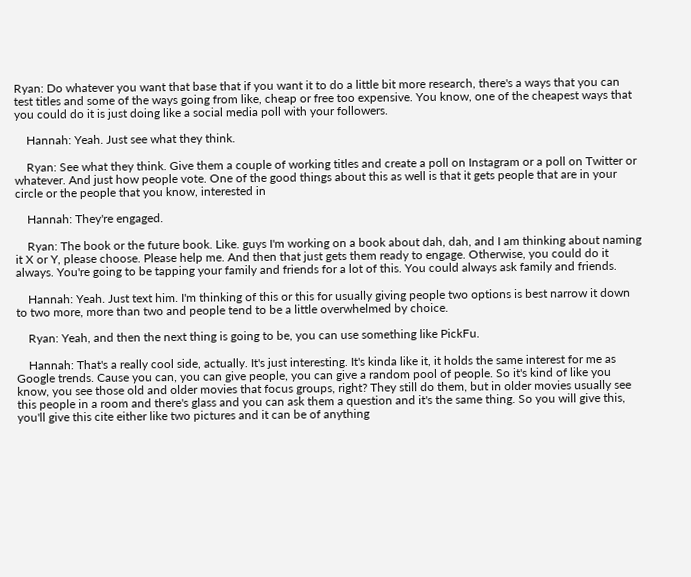Ryan: Do whatever you want that base that if you want it to do a little bit more research, there's a ways that you can test titles and some of the ways going from like, cheap or free too expensive. You know, one of the cheapest ways that you could do it is just doing like a social media poll with your followers.

    Hannah: Yeah. Just see what they think.

    Ryan: See what they think. Give them a couple of working titles and create a poll on Instagram or a poll on Twitter or whatever. And just how people vote. One of the good things about this as well is that it gets people that are in your circle or the people that you know, interested in

    Hannah: They're engaged.

    Ryan: The book or the future book. Like. guys I'm working on a book about dah, dah, and I am thinking about naming it X or Y, please choose. Please help me. And then that just gets them ready to engage. Otherwise, you could do it always. You're going to be tapping your family and friends for a lot of this. You could always ask family and friends.

    Hannah: Yeah. Just text him. I'm thinking of this or this for usually giving people two options is best narrow it down to two more, more than two and people tend to be a little overwhelmed by choice.

    Ryan: Yeah, and then the next thing is going to be, you can use something like PickFu.

    Hannah: That's a really cool side, actually. It's just interesting. It's kinda like it, it holds the same interest for me as Google trends. Cause you can, you can give people, you can give a random pool of people. So it's kind of like you know, you see those old and older movies that focus groups, right? They still do them, but in older movies usually see this people in a room and there's glass and you can ask them a question and it's the same thing. So you will give this, you'll give this cite either like two pictures and it can be of anything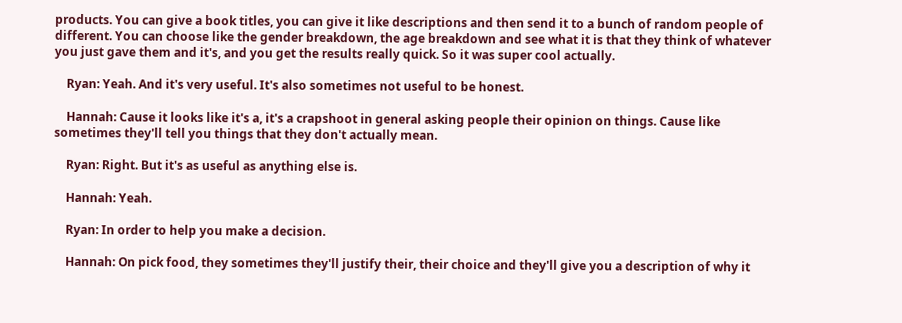products. You can give a book titles, you can give it like descriptions and then send it to a bunch of random people of different. You can choose like the gender breakdown, the age breakdown and see what it is that they think of whatever you just gave them and it's, and you get the results really quick. So it was super cool actually.

    Ryan: Yeah. And it's very useful. It's also sometimes not useful to be honest.

    Hannah: Cause it looks like it's a, it's a crapshoot in general asking people their opinion on things. Cause like sometimes they'll tell you things that they don't actually mean.

    Ryan: Right. But it's as useful as anything else is.

    Hannah: Yeah.

    Ryan: In order to help you make a decision.

    Hannah: On pick food, they sometimes they'll justify their, their choice and they'll give you a description of why it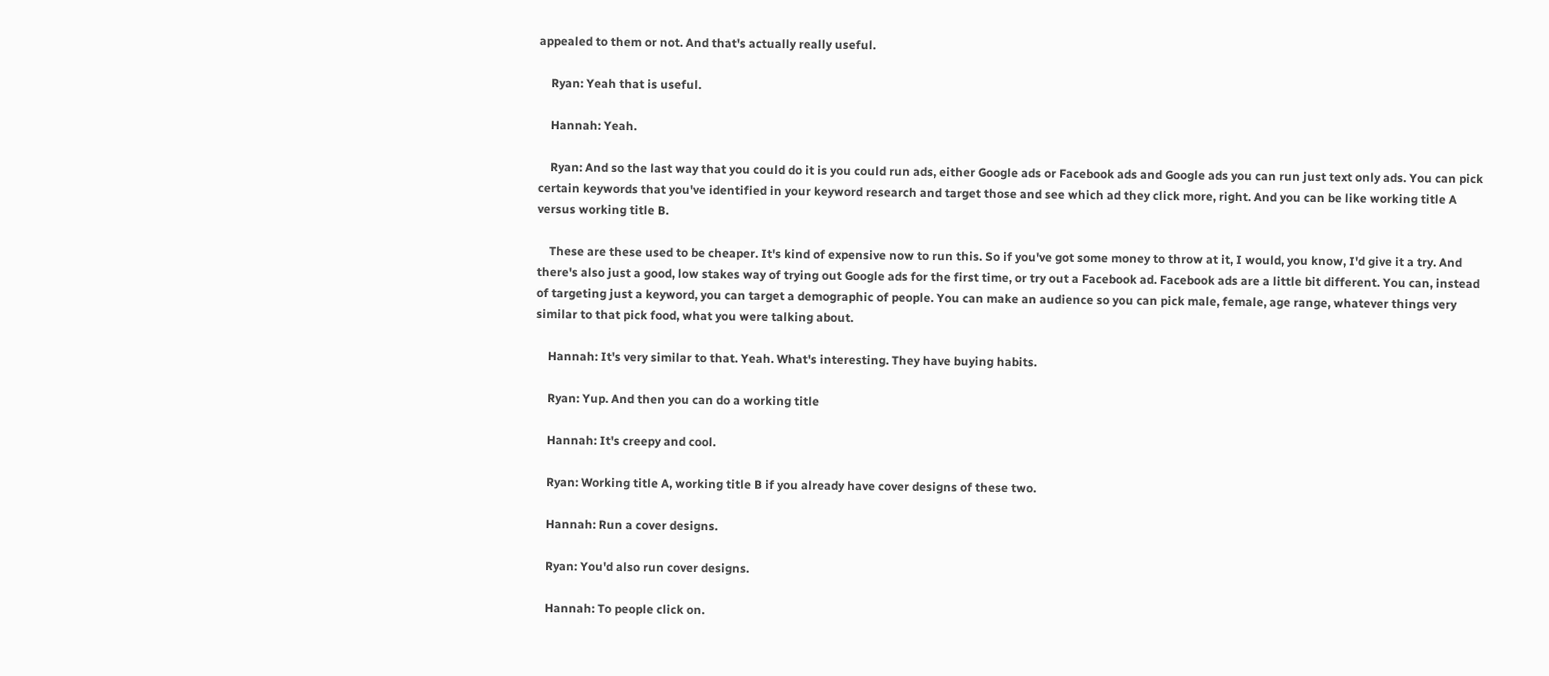appealed to them or not. And that's actually really useful.

    Ryan: Yeah that is useful.

    Hannah: Yeah.

    Ryan: And so the last way that you could do it is you could run ads, either Google ads or Facebook ads and Google ads you can run just text only ads. You can pick certain keywords that you've identified in your keyword research and target those and see which ad they click more, right. And you can be like working title A versus working title B.

    These are these used to be cheaper. It's kind of expensive now to run this. So if you've got some money to throw at it, I would, you know, I'd give it a try. And there's also just a good, low stakes way of trying out Google ads for the first time, or try out a Facebook ad. Facebook ads are a little bit different. You can, instead of targeting just a keyword, you can target a demographic of people. You can make an audience so you can pick male, female, age range, whatever things very similar to that pick food, what you were talking about.

    Hannah: It's very similar to that. Yeah. What's interesting. They have buying habits.

    Ryan: Yup. And then you can do a working title

    Hannah: It's creepy and cool.

    Ryan: Working title A, working title B if you already have cover designs of these two.

    Hannah: Run a cover designs.

    Ryan: You'd also run cover designs.

    Hannah: To people click on.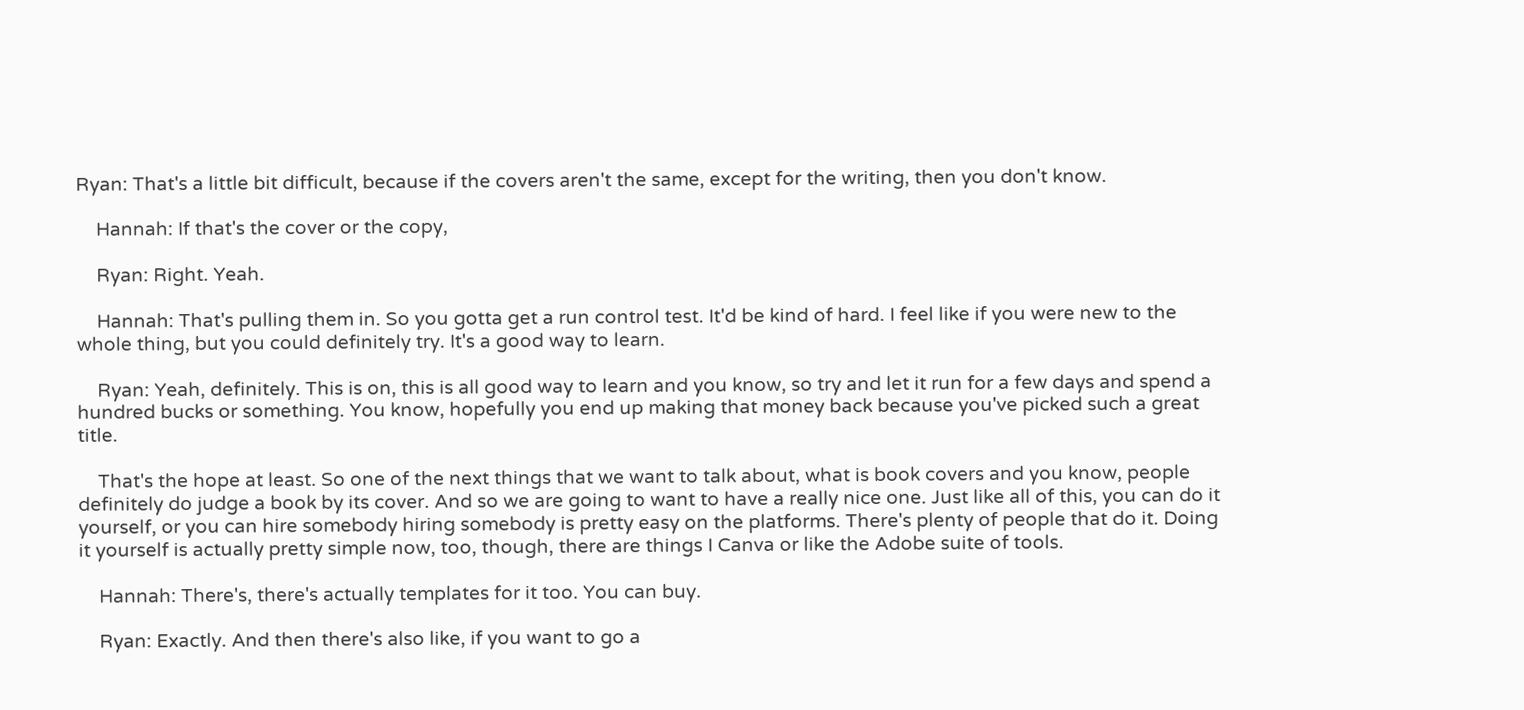Ryan: That's a little bit difficult, because if the covers aren't the same, except for the writing, then you don't know.

    Hannah: If that's the cover or the copy,

    Ryan: Right. Yeah.

    Hannah: That's pulling them in. So you gotta get a run control test. It'd be kind of hard. I feel like if you were new to the whole thing, but you could definitely try. It's a good way to learn.

    Ryan: Yeah, definitely. This is on, this is all good way to learn and you know, so try and let it run for a few days and spend a hundred bucks or something. You know, hopefully you end up making that money back because you've picked such a great title.

    That's the hope at least. So one of the next things that we want to talk about, what is book covers and you know, people definitely do judge a book by its cover. And so we are going to want to have a really nice one. Just like all of this, you can do it yourself, or you can hire somebody hiring somebody is pretty easy on the platforms. There's plenty of people that do it. Doing it yourself is actually pretty simple now, too, though, there are things I Canva or like the Adobe suite of tools.

    Hannah: There's, there's actually templates for it too. You can buy.

    Ryan: Exactly. And then there's also like, if you want to go a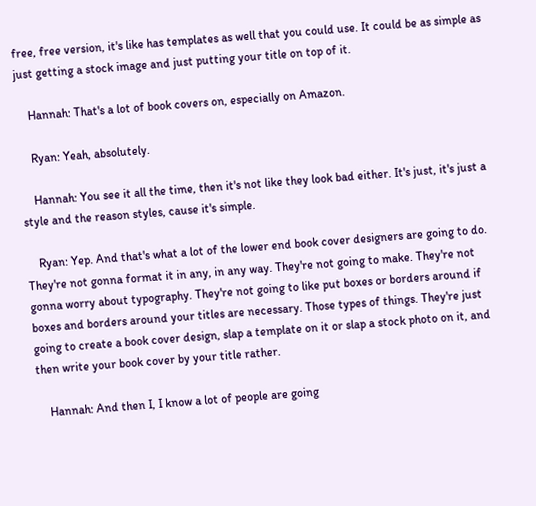free, free version, it's like has templates as well that you could use. It could be as simple as just getting a stock image and just putting your title on top of it.

    Hannah: That's a lot of book covers on, especially on Amazon.

    Ryan: Yeah, absolutely.

    Hannah: You see it all the time, then it's not like they look bad either. It's just, it's just a style and the reason styles, cause it's simple.

    Ryan: Yep. And that's what a lot of the lower end book cover designers are going to do. They're not gonna format it in any, in any way. They're not going to make. They're not gonna worry about typography. They're not going to like put boxes or borders around if boxes and borders around your titles are necessary. Those types of things. They're just going to create a book cover design, slap a template on it or slap a stock photo on it, and then write your book cover by your title rather.

    Hannah: And then I, I know a lot of people are going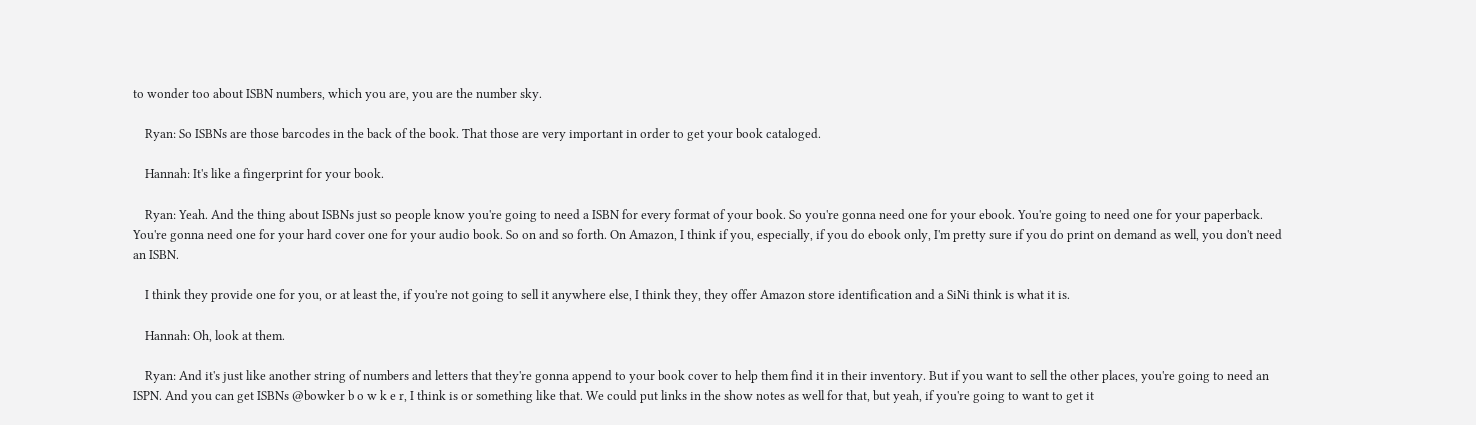to wonder too about ISBN numbers, which you are, you are the number sky.

    Ryan: So ISBNs are those barcodes in the back of the book. That those are very important in order to get your book cataloged.

    Hannah: It's like a fingerprint for your book.

    Ryan: Yeah. And the thing about ISBNs just so people know you're going to need a ISBN for every format of your book. So you're gonna need one for your ebook. You're going to need one for your paperback. You're gonna need one for your hard cover one for your audio book. So on and so forth. On Amazon, I think if you, especially, if you do ebook only, I'm pretty sure if you do print on demand as well, you don't need an ISBN.

    I think they provide one for you, or at least the, if you're not going to sell it anywhere else, I think they, they offer Amazon store identification and a SiNi think is what it is.

    Hannah: Oh, look at them.

    Ryan: And it's just like another string of numbers and letters that they're gonna append to your book cover to help them find it in their inventory. But if you want to sell the other places, you're going to need an ISPN. And you can get ISBNs @bowker b o w k e r, I think is or something like that. We could put links in the show notes as well for that, but yeah, if you're going to want to get it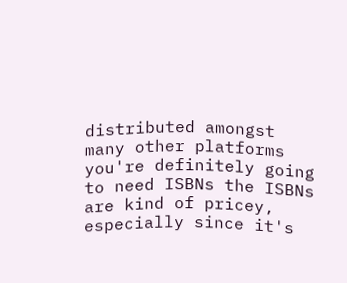distributed amongst many other platforms you're definitely going to need ISBNs the ISBNs are kind of pricey, especially since it's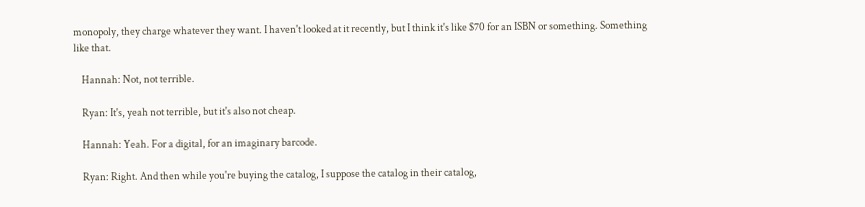monopoly, they charge whatever they want. I haven't looked at it recently, but I think it's like $70 for an ISBN or something. Something like that.

    Hannah: Not, not terrible.

    Ryan: It's, yeah not terrible, but it's also not cheap.

    Hannah: Yeah. For a digital, for an imaginary barcode.

    Ryan: Right. And then while you're buying the catalog, I suppose the catalog in their catalog,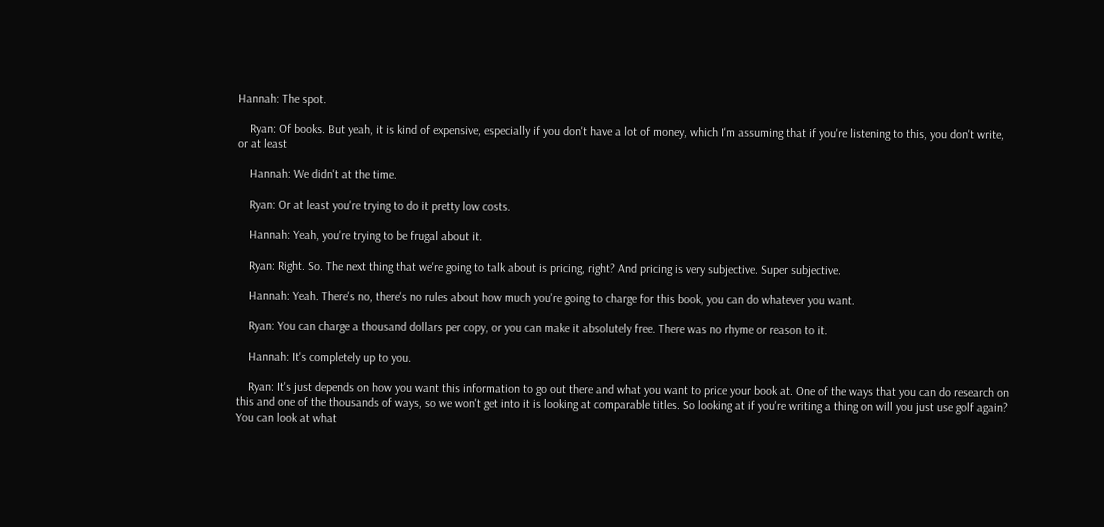Hannah: The spot.

    Ryan: Of books. But yeah, it is kind of expensive, especially if you don't have a lot of money, which I'm assuming that if you're listening to this, you don't write, or at least

    Hannah: We didn't at the time.

    Ryan: Or at least you're trying to do it pretty low costs.

    Hannah: Yeah, you're trying to be frugal about it.

    Ryan: Right. So. The next thing that we're going to talk about is pricing, right? And pricing is very subjective. Super subjective.

    Hannah: Yeah. There's no, there's no rules about how much you're going to charge for this book, you can do whatever you want.

    Ryan: You can charge a thousand dollars per copy, or you can make it absolutely free. There was no rhyme or reason to it.

    Hannah: It's completely up to you.

    Ryan: It's just depends on how you want this information to go out there and what you want to price your book at. One of the ways that you can do research on this and one of the thousands of ways, so we won't get into it is looking at comparable titles. So looking at if you're writing a thing on will you just use golf again? You can look at what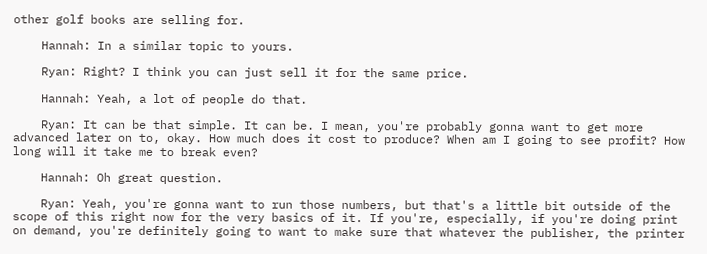other golf books are selling for.

    Hannah: In a similar topic to yours.

    Ryan: Right? I think you can just sell it for the same price.

    Hannah: Yeah, a lot of people do that.

    Ryan: It can be that simple. It can be. I mean, you're probably gonna want to get more advanced later on to, okay. How much does it cost to produce? When am I going to see profit? How long will it take me to break even?

    Hannah: Oh great question.

    Ryan: Yeah, you're gonna want to run those numbers, but that's a little bit outside of the scope of this right now for the very basics of it. If you're, especially, if you're doing print on demand, you're definitely going to want to make sure that whatever the publisher, the printer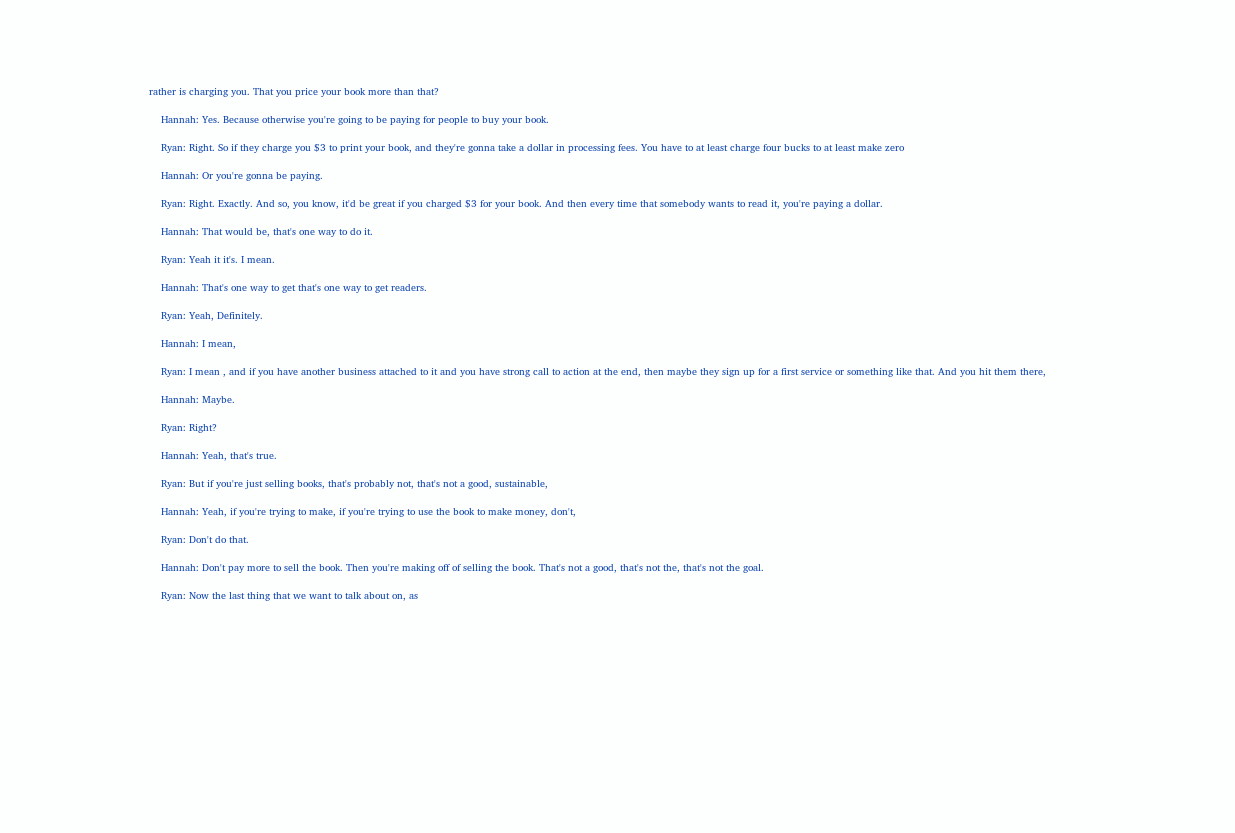rather is charging you. That you price your book more than that?

    Hannah: Yes. Because otherwise you're going to be paying for people to buy your book.

    Ryan: Right. So if they charge you $3 to print your book, and they're gonna take a dollar in processing fees. You have to at least charge four bucks to at least make zero

    Hannah: Or you're gonna be paying.

    Ryan: Right. Exactly. And so, you know, it'd be great if you charged $3 for your book. And then every time that somebody wants to read it, you're paying a dollar.

    Hannah: That would be, that's one way to do it.

    Ryan: Yeah it it's. I mean.

    Hannah: That's one way to get that's one way to get readers.

    Ryan: Yeah, Definitely.

    Hannah: I mean,

    Ryan: I mean , and if you have another business attached to it and you have strong call to action at the end, then maybe they sign up for a first service or something like that. And you hit them there,

    Hannah: Maybe.

    Ryan: Right?

    Hannah: Yeah, that's true.

    Ryan: But if you're just selling books, that's probably not, that's not a good, sustainable,

    Hannah: Yeah, if you're trying to make, if you're trying to use the book to make money, don't,

    Ryan: Don't do that.

    Hannah: Don't pay more to sell the book. Then you're making off of selling the book. That's not a good, that's not the, that's not the goal.

    Ryan: Now the last thing that we want to talk about on, as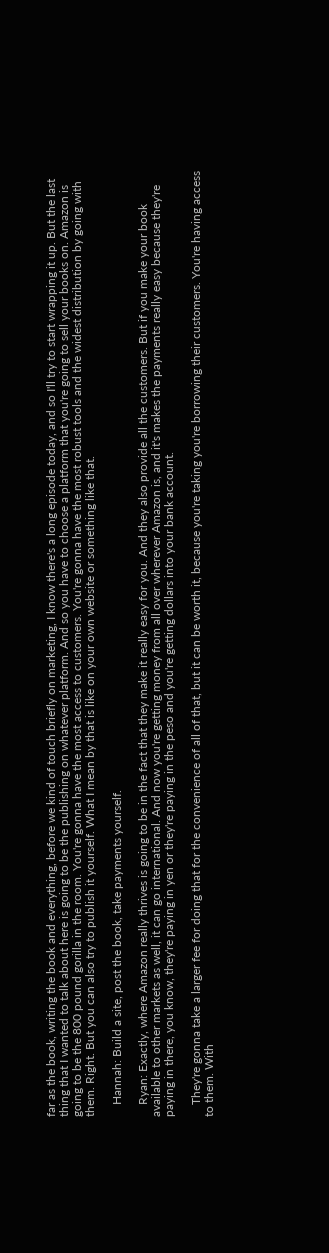far as the book, writing the book and everything, before we kind of touch briefly on marketing, I know there's a long episode today, and so I'll try to start wrapping it up. But the last thing that I wanted to talk about here is going to be the publishing on whatever platform. And so you have to choose a platform that you're going to sell your books on. Amazon is going to be the 800 pound gorilla in the room. You're gonna have the most access to customers. You're gonna have the most robust tools and the widest distribution by going with them. Right. But you can also try to publish it yourself. What I mean by that is like on your own website or something like that.

    Hannah: Build a site, post the book, take payments yourself.

    Ryan: Exactly, where Amazon really thrives is going to be in the fact that they make it really easy for you. And they also provide all the customers. But if you make your book available to other markets as well, it can go international. And now you're getting money from all over wherever Amazon is, and it's makes the payments really easy because they're paying in there, you know, they're paying in yen or they're paying in the peso and you're getting dollars into your bank account.

    They're gonna take a larger fee for doing that for the convenience of all of that, but it can be worth it, because you're taking you're borrowing their customers. You're having access to them. With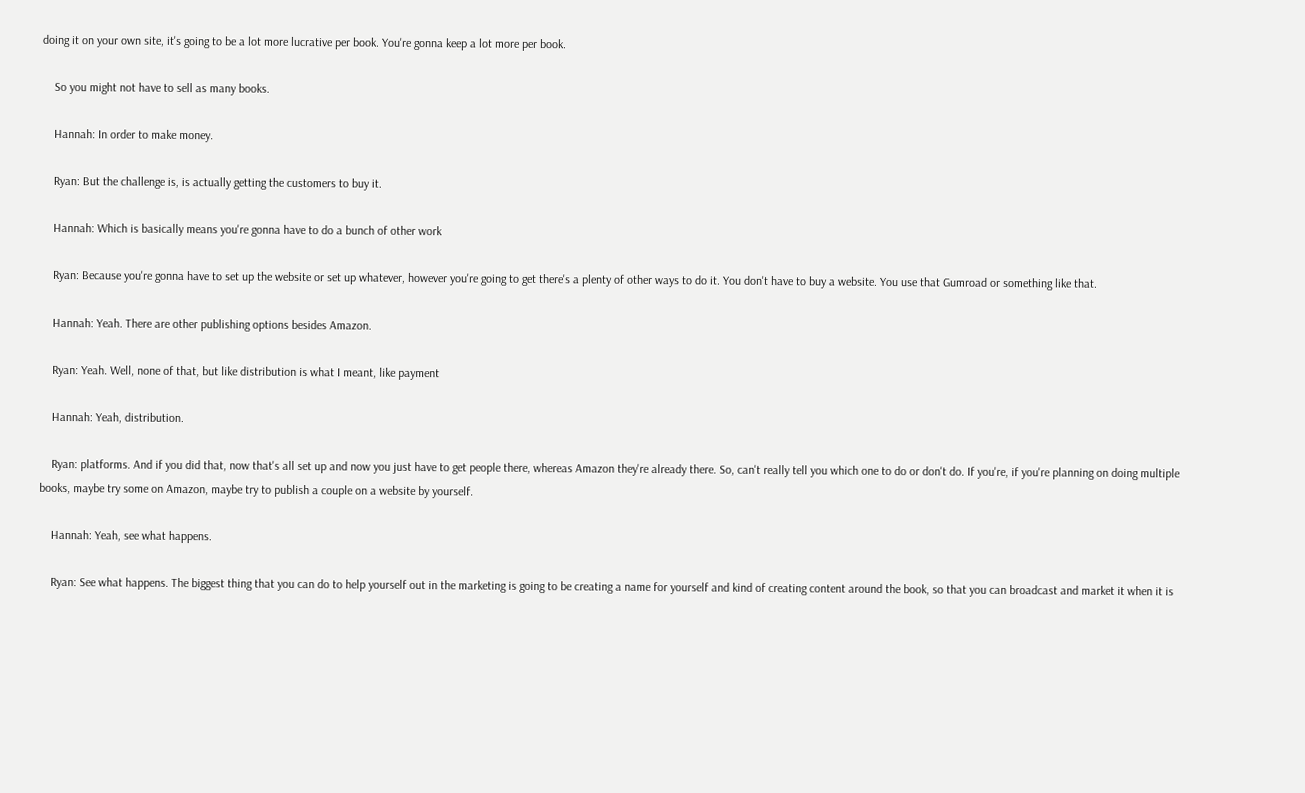doing it on your own site, it's going to be a lot more lucrative per book. You're gonna keep a lot more per book.

    So you might not have to sell as many books.

    Hannah: In order to make money.

    Ryan: But the challenge is, is actually getting the customers to buy it.

    Hannah: Which is basically means you're gonna have to do a bunch of other work

    Ryan: Because you're gonna have to set up the website or set up whatever, however you're going to get there's a plenty of other ways to do it. You don't have to buy a website. You use that Gumroad or something like that.

    Hannah: Yeah. There are other publishing options besides Amazon.

    Ryan: Yeah. Well, none of that, but like distribution is what I meant, like payment

    Hannah: Yeah, distribution.

    Ryan: platforms. And if you did that, now that's all set up and now you just have to get people there, whereas Amazon they're already there. So, can't really tell you which one to do or don't do. If you're, if you're planning on doing multiple books, maybe try some on Amazon, maybe try to publish a couple on a website by yourself.

    Hannah: Yeah, see what happens.

    Ryan: See what happens. The biggest thing that you can do to help yourself out in the marketing is going to be creating a name for yourself and kind of creating content around the book, so that you can broadcast and market it when it is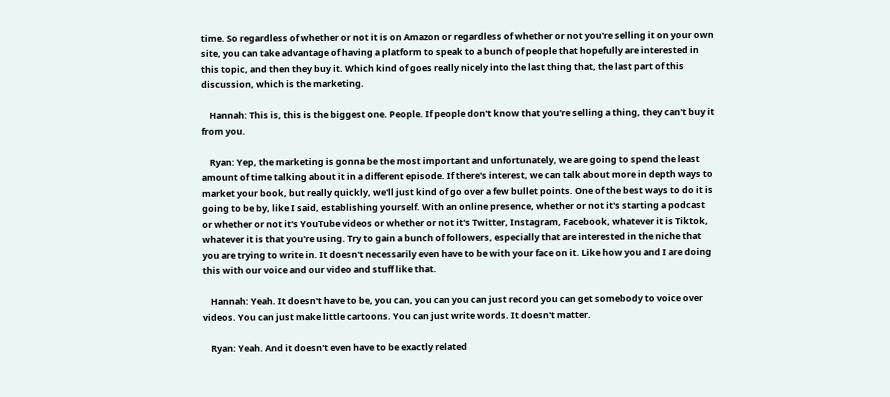time. So regardless of whether or not it is on Amazon or regardless of whether or not you're selling it on your own site, you can take advantage of having a platform to speak to a bunch of people that hopefully are interested in this topic, and then they buy it. Which kind of goes really nicely into the last thing that, the last part of this discussion, which is the marketing.

    Hannah: This is, this is the biggest one. People. If people don't know that you're selling a thing, they can't buy it from you.

    Ryan: Yep, the marketing is gonna be the most important and unfortunately, we are going to spend the least amount of time talking about it in a different episode. If there's interest, we can talk about more in depth ways to market your book, but really quickly, we'll just kind of go over a few bullet points. One of the best ways to do it is going to be by, like I said, establishing yourself. With an online presence, whether or not it's starting a podcast or whether or not it's YouTube videos or whether or not it's Twitter, Instagram, Facebook, whatever it is Tiktok, whatever it is that you're using. Try to gain a bunch of followers, especially that are interested in the niche that you are trying to write in. It doesn't necessarily even have to be with your face on it. Like how you and I are doing this with our voice and our video and stuff like that.

    Hannah: Yeah. It doesn't have to be, you can, you can you can just record you can get somebody to voice over videos. You can just make little cartoons. You can just write words. It doesn't matter.

    Ryan: Yeah. And it doesn't even have to be exactly related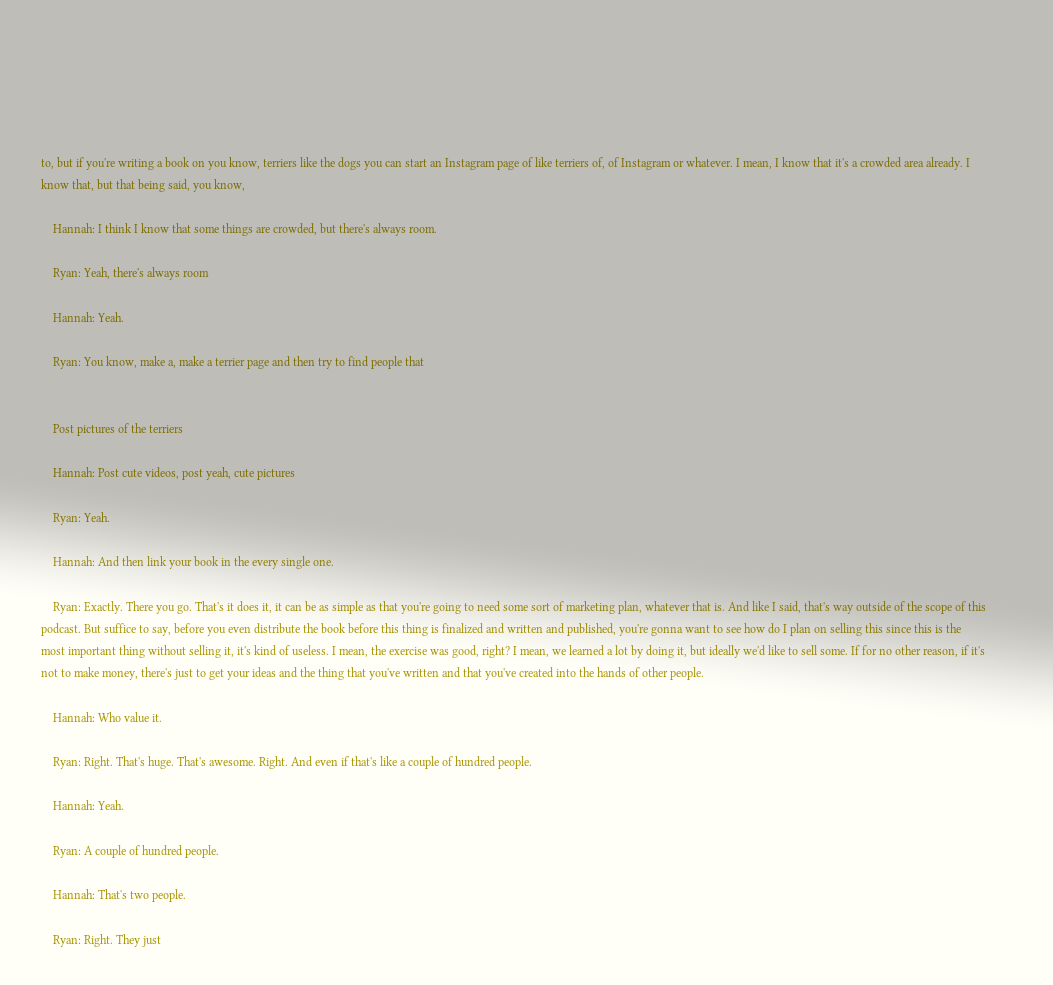to, but if you're writing a book on you know, terriers like the dogs you can start an Instagram page of like terriers of, of Instagram or whatever. I mean, I know that it's a crowded area already. I know that, but that being said, you know,

    Hannah: I think I know that some things are crowded, but there's always room.

    Ryan: Yeah, there's always room

    Hannah: Yeah.

    Ryan: You know, make a, make a terrier page and then try to find people that


    Post pictures of the terriers

    Hannah: Post cute videos, post yeah, cute pictures

    Ryan: Yeah.

    Hannah: And then link your book in the every single one.

    Ryan: Exactly. There you go. That's it does it, it can be as simple as that you're going to need some sort of marketing plan, whatever that is. And like I said, that's way outside of the scope of this podcast. But suffice to say, before you even distribute the book before this thing is finalized and written and published, you're gonna want to see how do I plan on selling this since this is the most important thing without selling it, it's kind of useless. I mean, the exercise was good, right? I mean, we learned a lot by doing it, but ideally we'd like to sell some. If for no other reason, if it's not to make money, there's just to get your ideas and the thing that you've written and that you've created into the hands of other people.

    Hannah: Who value it.

    Ryan: Right. That's huge. That's awesome. Right. And even if that's like a couple of hundred people.

    Hannah: Yeah.

    Ryan: A couple of hundred people.

    Hannah: That's two people.

    Ryan: Right. They just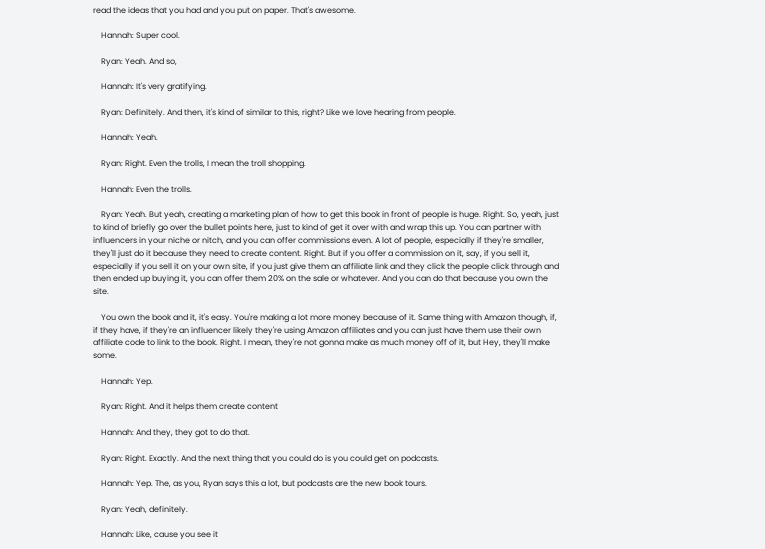read the ideas that you had and you put on paper. That's awesome.

    Hannah: Super cool.

    Ryan: Yeah. And so,

    Hannah: It's very gratifying.

    Ryan: Definitely. And then, it's kind of similar to this, right? Like we love hearing from people.

    Hannah: Yeah.

    Ryan: Right. Even the trolls, I mean the troll shopping.

    Hannah: Even the trolls.

    Ryan: Yeah. But yeah, creating a marketing plan of how to get this book in front of people is huge. Right. So, yeah, just to kind of briefly go over the bullet points here, just to kind of get it over with and wrap this up. You can partner with influencers in your niche or nitch, and you can offer commissions even. A lot of people, especially if they're smaller, they'll just do it because they need to create content. Right. But if you offer a commission on it, say, if you sell it, especially if you sell it on your own site, if you just give them an affiliate link and they click the people click through and then ended up buying it, you can offer them 20% on the sale or whatever. And you can do that because you own the site.

    You own the book and it, it's easy. You're making a lot more money because of it. Same thing with Amazon though, if, if they have, if they're an influencer likely they're using Amazon affiliates and you can just have them use their own affiliate code to link to the book. Right. I mean, they're not gonna make as much money off of it, but Hey, they'll make some.

    Hannah: Yep.

    Ryan: Right. And it helps them create content

    Hannah: And they, they got to do that.

    Ryan: Right. Exactly. And the next thing that you could do is you could get on podcasts.

    Hannah: Yep. The, as you, Ryan says this a lot, but podcasts are the new book tours.

    Ryan: Yeah, definitely.

    Hannah: Like, cause you see it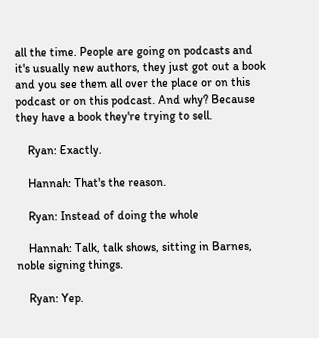all the time. People are going on podcasts and it's usually new authors, they just got out a book and you see them all over the place or on this podcast or on this podcast. And why? Because they have a book they're trying to sell.

    Ryan: Exactly.

    Hannah: That's the reason.

    Ryan: Instead of doing the whole

    Hannah: Talk, talk shows, sitting in Barnes, noble signing things.

    Ryan: Yep.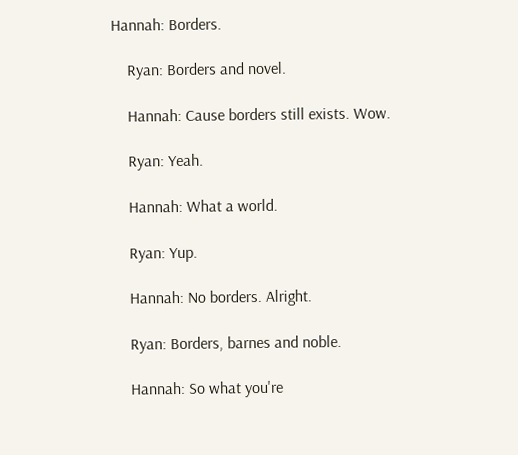Hannah: Borders.

    Ryan: Borders and novel.

    Hannah: Cause borders still exists. Wow.

    Ryan: Yeah.

    Hannah: What a world.

    Ryan: Yup.

    Hannah: No borders. Alright.

    Ryan: Borders, barnes and noble.

    Hannah: So what you're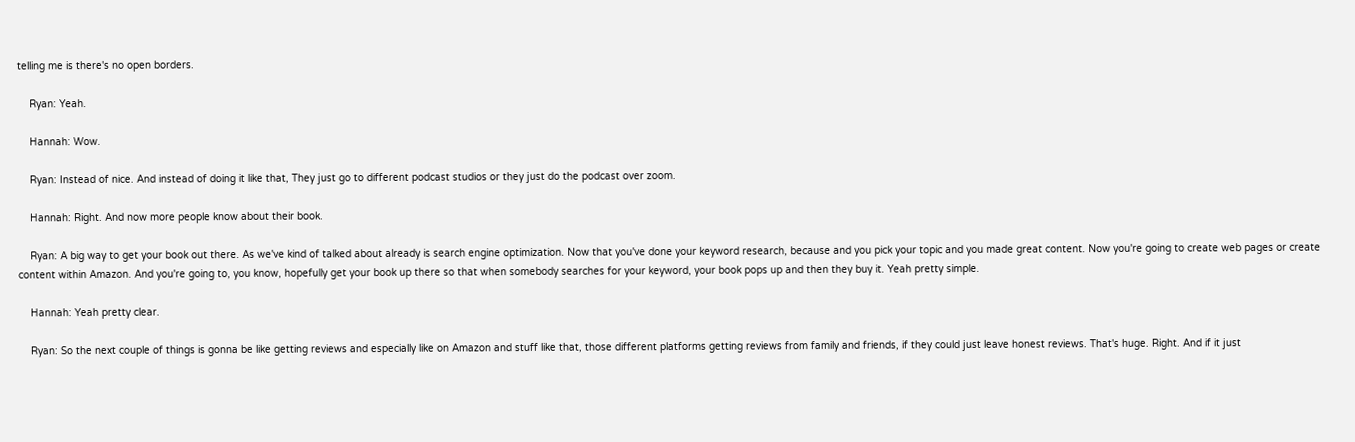telling me is there's no open borders.

    Ryan: Yeah.

    Hannah: Wow.

    Ryan: Instead of nice. And instead of doing it like that, They just go to different podcast studios or they just do the podcast over zoom.

    Hannah: Right. And now more people know about their book.

    Ryan: A big way to get your book out there. As we've kind of talked about already is search engine optimization. Now that you've done your keyword research, because and you pick your topic and you made great content. Now you're going to create web pages or create content within Amazon. And you're going to, you know, hopefully get your book up there so that when somebody searches for your keyword, your book pops up and then they buy it. Yeah pretty simple.

    Hannah: Yeah pretty clear.

    Ryan: So the next couple of things is gonna be like getting reviews and especially like on Amazon and stuff like that, those different platforms getting reviews from family and friends, if they could just leave honest reviews. That's huge. Right. And if it just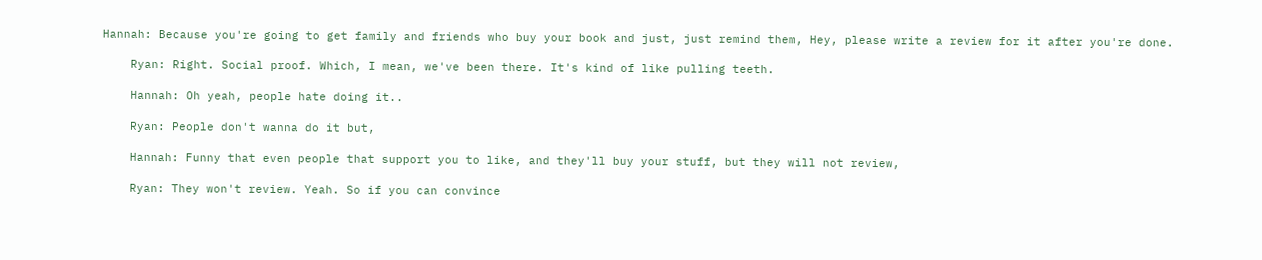Hannah: Because you're going to get family and friends who buy your book and just, just remind them, Hey, please write a review for it after you're done.

    Ryan: Right. Social proof. Which, I mean, we've been there. It's kind of like pulling teeth.

    Hannah: Oh yeah, people hate doing it..

    Ryan: People don't wanna do it but,

    Hannah: Funny that even people that support you to like, and they'll buy your stuff, but they will not review,

    Ryan: They won't review. Yeah. So if you can convince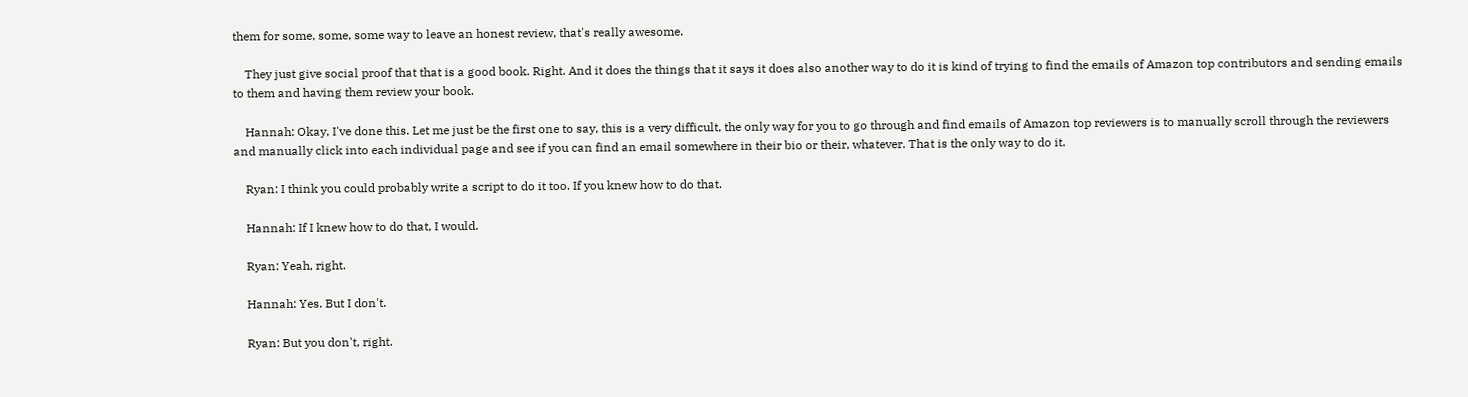them for some, some, some way to leave an honest review, that's really awesome.

    They just give social proof that that is a good book. Right. And it does the things that it says it does also another way to do it is kind of trying to find the emails of Amazon top contributors and sending emails to them and having them review your book.

    Hannah: Okay, I've done this. Let me just be the first one to say, this is a very difficult, the only way for you to go through and find emails of Amazon top reviewers is to manually scroll through the reviewers and manually click into each individual page and see if you can find an email somewhere in their bio or their, whatever. That is the only way to do it.

    Ryan: I think you could probably write a script to do it too. If you knew how to do that.

    Hannah: If I knew how to do that, I would.

    Ryan: Yeah, right.

    Hannah: Yes. But I don't.

    Ryan: But you don't, right.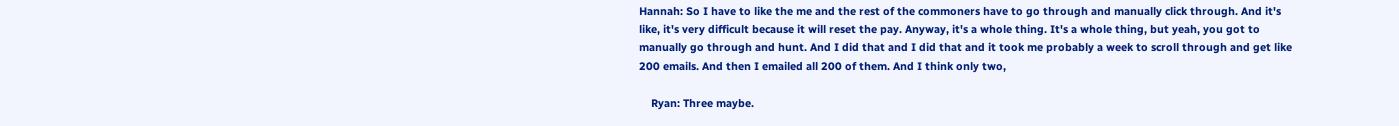Hannah: So I have to like the me and the rest of the commoners have to go through and manually click through. And it's like, it's very difficult because it will reset the pay. Anyway, it's a whole thing. It's a whole thing, but yeah, you got to manually go through and hunt. And I did that and I did that and it took me probably a week to scroll through and get like 200 emails. And then I emailed all 200 of them. And I think only two,

    Ryan: Three maybe.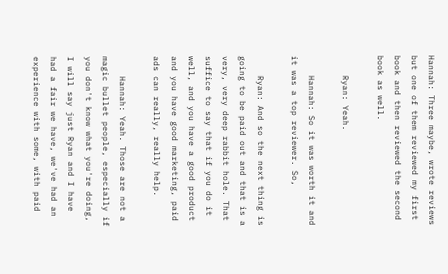Hannah: Three maybe, wrote reviews but one of them reviewed my first book and then reviewed the second book as well.

    Ryan: Yeah.

    Hannah: So it was worth it and it was a top reviewer. So,

    Ryan: And so the next thing is going to be paid out and that is a very, very deep rabbit hole. That suffice to say that if you do it well, and you have a good product and you have good marketing, paid ads can really, really help.

    Hannah: Yeah. Those are not a magic bullet people, especially if you don't know what you're doing, I will say just Ryan and I have had a fair we have, we've had an experience with some, with paid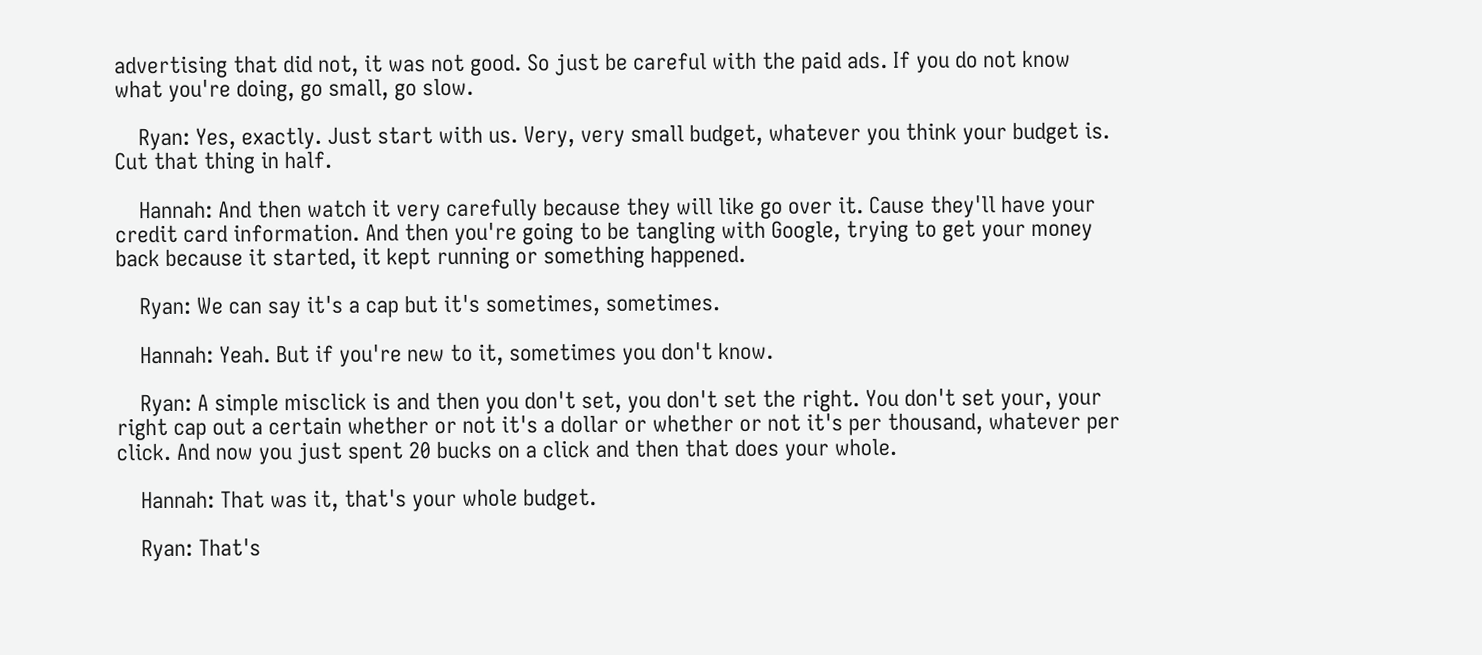advertising that did not, it was not good. So just be careful with the paid ads. If you do not know what you're doing, go small, go slow.

    Ryan: Yes, exactly. Just start with us. Very, very small budget, whatever you think your budget is. Cut that thing in half.

    Hannah: And then watch it very carefully because they will like go over it. Cause they'll have your credit card information. And then you're going to be tangling with Google, trying to get your money back because it started, it kept running or something happened.

    Ryan: We can say it's a cap but it's sometimes, sometimes.

    Hannah: Yeah. But if you're new to it, sometimes you don't know.

    Ryan: A simple misclick is and then you don't set, you don't set the right. You don't set your, your right cap out a certain whether or not it's a dollar or whether or not it's per thousand, whatever per click. And now you just spent 20 bucks on a click and then that does your whole.

    Hannah: That was it, that's your whole budget.

    Ryan: That's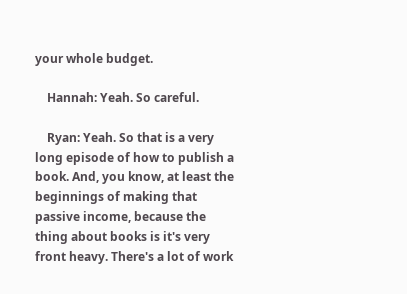your whole budget.

    Hannah: Yeah. So careful.

    Ryan: Yeah. So that is a very long episode of how to publish a book. And, you know, at least the beginnings of making that passive income, because the thing about books is it's very front heavy. There's a lot of work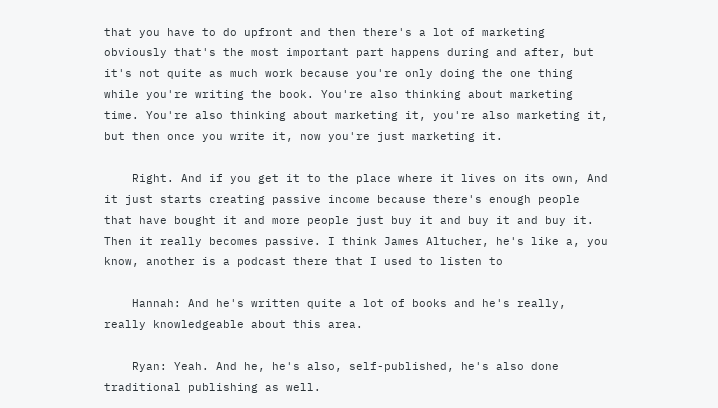that you have to do upfront and then there's a lot of marketing obviously that's the most important part happens during and after, but it's not quite as much work because you're only doing the one thing while you're writing the book. You're also thinking about marketing time. You're also thinking about marketing it, you're also marketing it, but then once you write it, now you're just marketing it.

    Right. And if you get it to the place where it lives on its own, And it just starts creating passive income because there's enough people that have bought it and more people just buy it and buy it and buy it. Then it really becomes passive. I think James Altucher, he's like a, you know, another is a podcast there that I used to listen to

    Hannah: And he's written quite a lot of books and he's really, really knowledgeable about this area.

    Ryan: Yeah. And he, he's also, self-published, he's also done traditional publishing as well.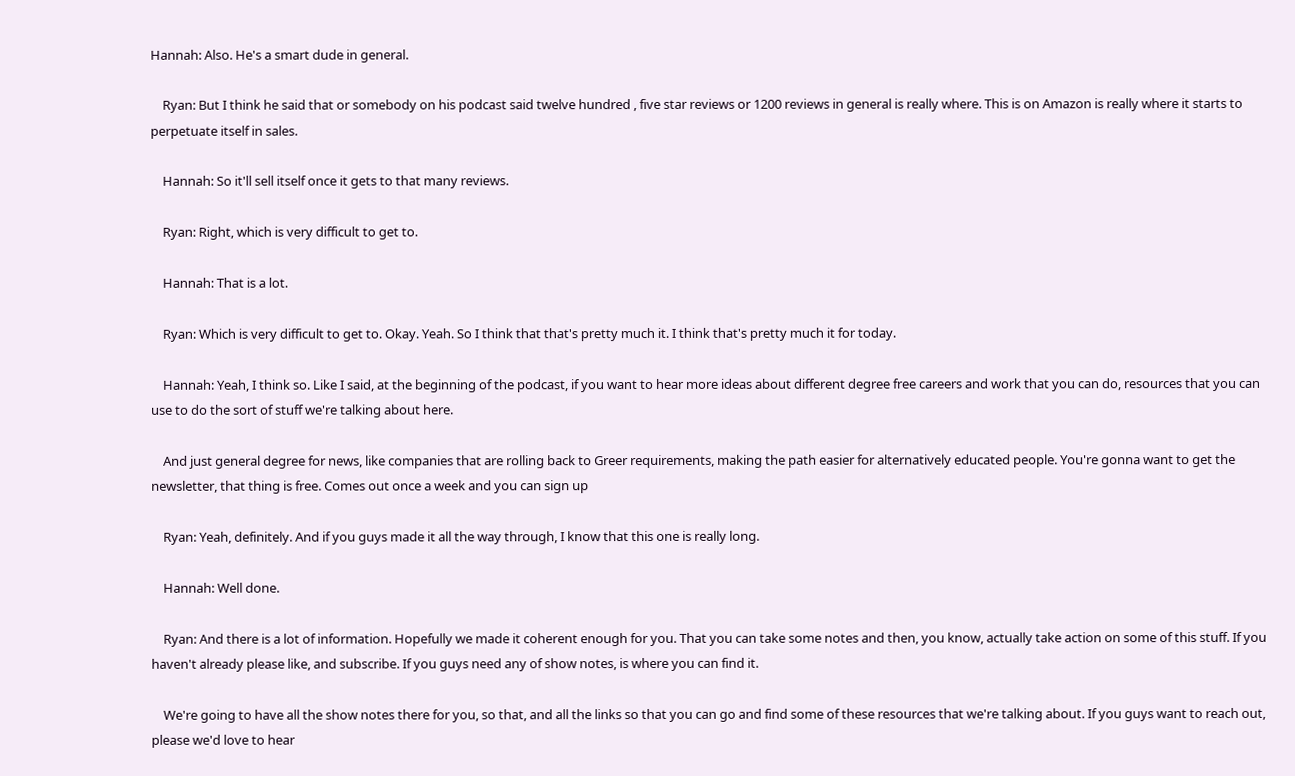Hannah: Also. He's a smart dude in general.

    Ryan: But I think he said that or somebody on his podcast said twelve hundred , five star reviews or 1200 reviews in general is really where. This is on Amazon is really where it starts to perpetuate itself in sales.

    Hannah: So it'll sell itself once it gets to that many reviews.

    Ryan: Right, which is very difficult to get to.

    Hannah: That is a lot.

    Ryan: Which is very difficult to get to. Okay. Yeah. So I think that that's pretty much it. I think that's pretty much it for today.

    Hannah: Yeah, I think so. Like I said, at the beginning of the podcast, if you want to hear more ideas about different degree free careers and work that you can do, resources that you can use to do the sort of stuff we're talking about here.

    And just general degree for news, like companies that are rolling back to Greer requirements, making the path easier for alternatively educated people. You're gonna want to get the newsletter, that thing is free. Comes out once a week and you can sign up

    Ryan: Yeah, definitely. And if you guys made it all the way through, I know that this one is really long.

    Hannah: Well done.

    Ryan: And there is a lot of information. Hopefully we made it coherent enough for you. That you can take some notes and then, you know, actually take action on some of this stuff. If you haven't already please like, and subscribe. If you guys need any of show notes, is where you can find it.

    We're going to have all the show notes there for you, so that, and all the links so that you can go and find some of these resources that we're talking about. If you guys want to reach out, please we'd love to hear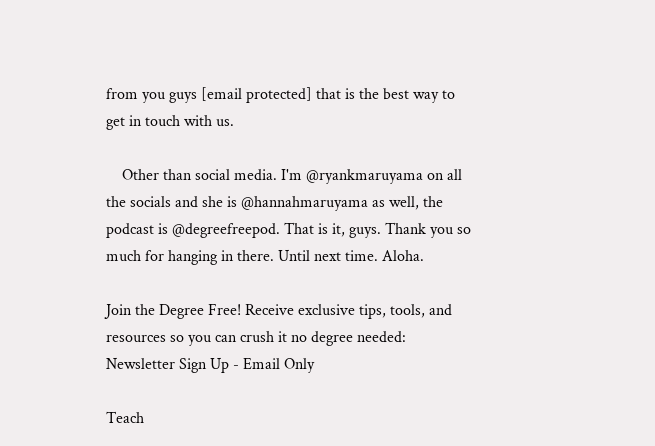from you guys [email protected] that is the best way to get in touch with us.

    Other than social media. I'm @ryankmaruyama on all the socials and she is @hannahmaruyama as well, the podcast is @degreefreepod. That is it, guys. Thank you so much for hanging in there. Until next time. Aloha.

Join the Degree Free! Receive exclusive tips, tools, and resources so you can crush it no degree needed:
Newsletter Sign Up - Email Only

Teach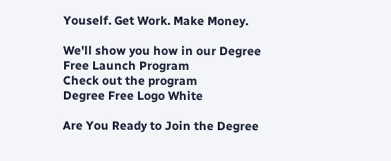Youself. Get Work. Make Money.

We'll show you how in our Degree Free Launch Program
Check out the program
Degree Free Logo White

Are You Ready to Join the Degree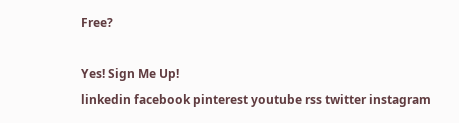Free?

Yes! Sign Me Up!
linkedin facebook pinterest youtube rss twitter instagram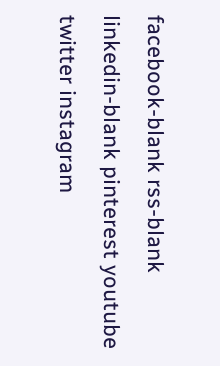facebook-blank rss-blank linkedin-blank pinterest youtube twitter instagram